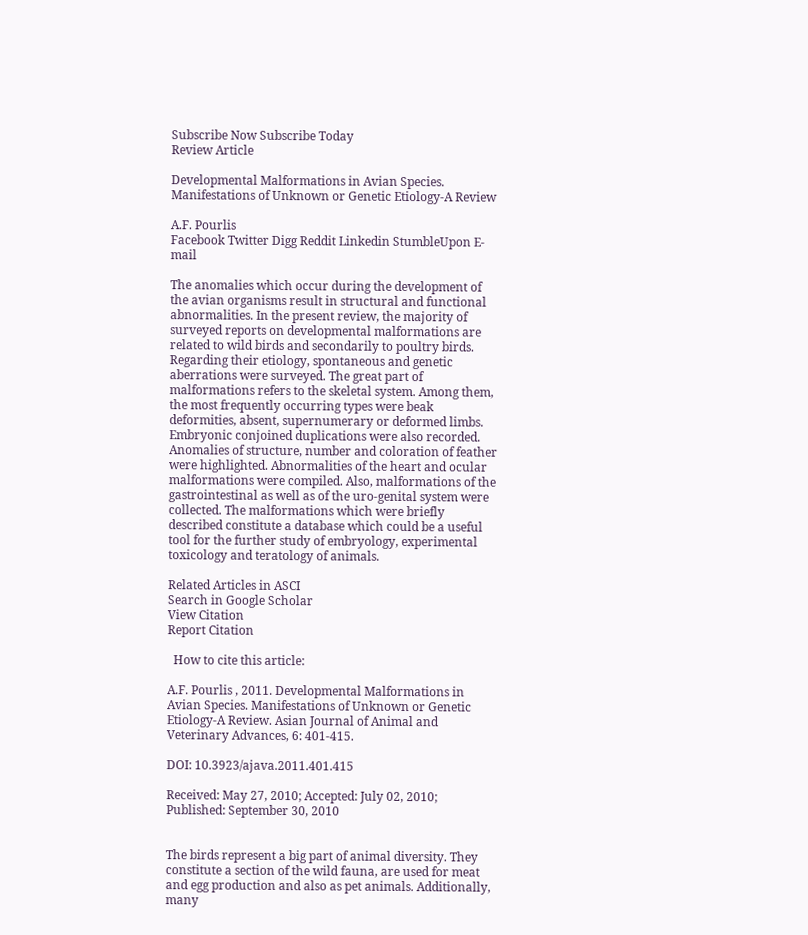Subscribe Now Subscribe Today
Review Article

Developmental Malformations in Avian Species. Manifestations of Unknown or Genetic Etiology-A Review

A.F. Pourlis
Facebook Twitter Digg Reddit Linkedin StumbleUpon E-mail

The anomalies which occur during the development of the avian organisms result in structural and functional abnormalities. In the present review, the majority of surveyed reports on developmental malformations are related to wild birds and secondarily to poultry birds. Regarding their etiology, spontaneous and genetic aberrations were surveyed. The great part of malformations refers to the skeletal system. Among them, the most frequently occurring types were beak deformities, absent, supernumerary or deformed limbs. Embryonic conjoined duplications were also recorded. Anomalies of structure, number and coloration of feather were highlighted. Abnormalities of the heart and ocular malformations were compiled. Also, malformations of the gastrointestinal as well as of the uro-genital system were collected. The malformations which were briefly described constitute a database which could be a useful tool for the further study of embryology, experimental toxicology and teratology of animals.

Related Articles in ASCI
Search in Google Scholar
View Citation
Report Citation

  How to cite this article:

A.F. Pourlis , 2011. Developmental Malformations in Avian Species. Manifestations of Unknown or Genetic Etiology-A Review. Asian Journal of Animal and Veterinary Advances, 6: 401-415.

DOI: 10.3923/ajava.2011.401.415

Received: May 27, 2010; Accepted: July 02, 2010; Published: September 30, 2010


The birds represent a big part of animal diversity. They constitute a section of the wild fauna, are used for meat and egg production and also as pet animals. Additionally, many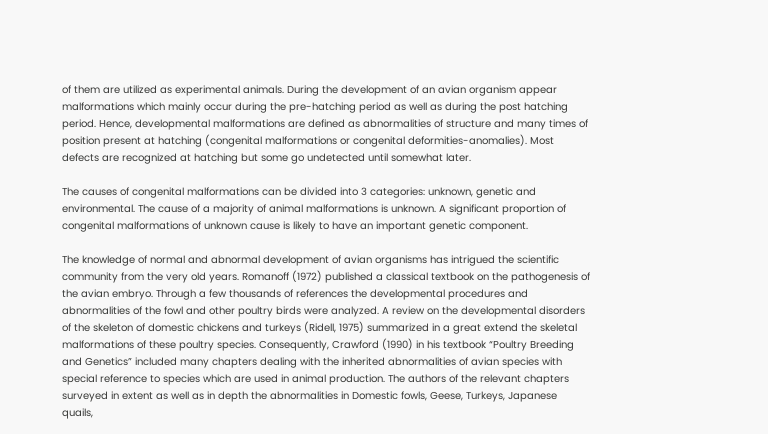of them are utilized as experimental animals. During the development of an avian organism appear malformations which mainly occur during the pre-hatching period as well as during the post hatching period. Hence, developmental malformations are defined as abnormalities of structure and many times of position present at hatching (congenital malformations or congenital deformities-anomalies). Most defects are recognized at hatching but some go undetected until somewhat later.

The causes of congenital malformations can be divided into 3 categories: unknown, genetic and environmental. The cause of a majority of animal malformations is unknown. A significant proportion of congenital malformations of unknown cause is likely to have an important genetic component.

The knowledge of normal and abnormal development of avian organisms has intrigued the scientific community from the very old years. Romanoff (1972) published a classical textbook on the pathogenesis of the avian embryo. Through a few thousands of references the developmental procedures and abnormalities of the fowl and other poultry birds were analyzed. A review on the developmental disorders of the skeleton of domestic chickens and turkeys (Ridell, 1975) summarized in a great extend the skeletal malformations of these poultry species. Consequently, Crawford (1990) in his textbook “Poultry Breeding and Genetics” included many chapters dealing with the inherited abnormalities of avian species with special reference to species which are used in animal production. The authors of the relevant chapters surveyed in extent as well as in depth the abnormalities in Domestic fowls, Geese, Turkeys, Japanese quails,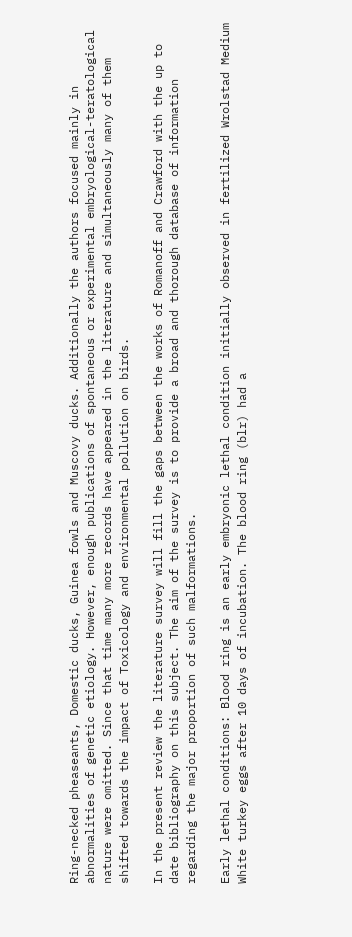Ring-necked pheaseants, Domestic ducks, Guinea fowls and Muscovy ducks. Additionally the authors focused mainly in abnormalities of genetic etiology. However, enough publications of spontaneous or experimental embryological-teratological nature were omitted. Since that time many more records have appeared in the literature and simultaneously many of them shifted towards the impact of Toxicology and environmental pollution on birds.

In the present review the literature survey will fill the gaps between the works of Romanoff and Crawford with the up to date bibliography on this subject. The aim of the survey is to provide a broad and thorough database of information regarding the major proportion of such malformations.

Early lethal conditions: Blood ring is an early embryonic lethal condition initially observed in fertilized Wrolstad Medium White turkey eggs after 10 days of incubation. The blood ring (blr) had a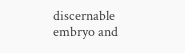discernable embryo and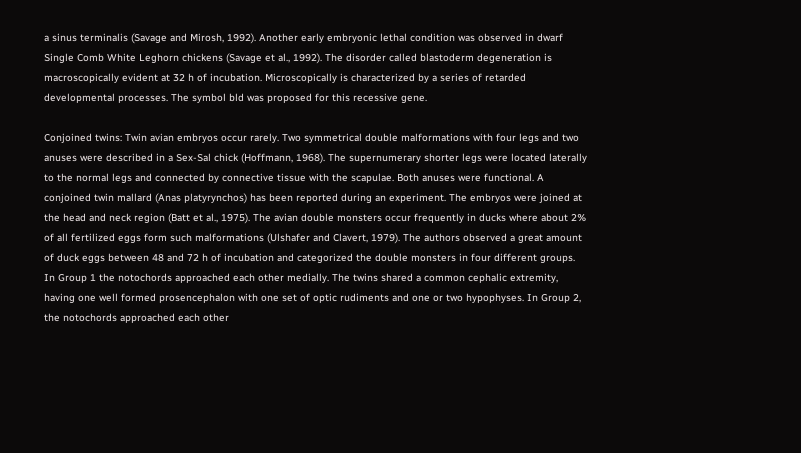a sinus terminalis (Savage and Mirosh, 1992). Another early embryonic lethal condition was observed in dwarf Single Comb White Leghorn chickens (Savage et al., 1992). The disorder called blastoderm degeneration is macroscopically evident at 32 h of incubation. Microscopically is characterized by a series of retarded developmental processes. The symbol bld was proposed for this recessive gene.

Conjoined twins: Twin avian embryos occur rarely. Two symmetrical double malformations with four legs and two anuses were described in a Sex-Sal chick (Hoffmann, 1968). The supernumerary shorter legs were located laterally to the normal legs and connected by connective tissue with the scapulae. Both anuses were functional. A conjoined twin mallard (Anas platyrynchos) has been reported during an experiment. The embryos were joined at the head and neck region (Batt et al., 1975). The avian double monsters occur frequently in ducks where about 2% of all fertilized eggs form such malformations (Ulshafer and Clavert, 1979). The authors observed a great amount of duck eggs between 48 and 72 h of incubation and categorized the double monsters in four different groups. In Group 1 the notochords approached each other medially. The twins shared a common cephalic extremity, having one well formed prosencephalon with one set of optic rudiments and one or two hypophyses. In Group 2, the notochords approached each other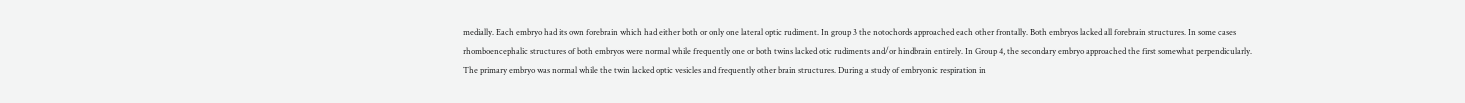medially. Each embryo had its own forebrain which had either both or only one lateral optic rudiment. In group 3 the notochords approached each other frontally. Both embryos lacked all forebrain structures. In some cases rhomboencephalic structures of both embryos were normal while frequently one or both twins lacked otic rudiments and/or hindbrain entirely. In Group 4, the secondary embryo approached the first somewhat perpendicularly. The primary embryo was normal while the twin lacked optic vesicles and frequently other brain structures. During a study of embryonic respiration in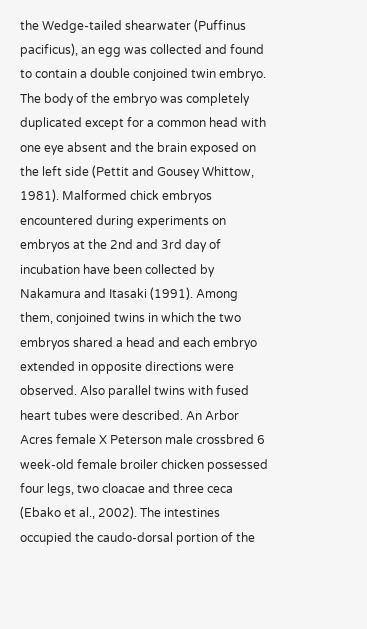the Wedge-tailed shearwater (Puffinus pacificus), an egg was collected and found to contain a double conjoined twin embryo. The body of the embryo was completely duplicated except for a common head with one eye absent and the brain exposed on the left side (Pettit and Gousey Whittow, 1981). Malformed chick embryos encountered during experiments on embryos at the 2nd and 3rd day of incubation have been collected by Nakamura and Itasaki (1991). Among them, conjoined twins in which the two embryos shared a head and each embryo extended in opposite directions were observed. Also parallel twins with fused heart tubes were described. An Arbor Acres female X Peterson male crossbred 6 week-old female broiler chicken possessed four legs, two cloacae and three ceca (Ebako et al., 2002). The intestines occupied the caudo-dorsal portion of the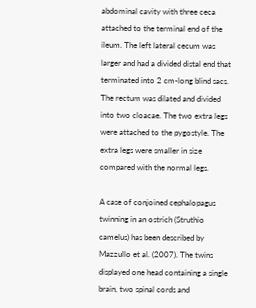abdominal cavity with three ceca attached to the terminal end of the ileum. The left lateral cecum was larger and had a divided distal end that terminated into 2 cm-long blind sacs. The rectum was dilated and divided into two cloacae. The two extra legs were attached to the pygostyle. The extra legs were smaller in size compared with the normal legs.

A case of conjoined cephalopagus twinning in an ostrich (Struthio camelus) has been described by Mazzullo et al. (2007). The twins displayed one head containing a single brain, two spinal cords and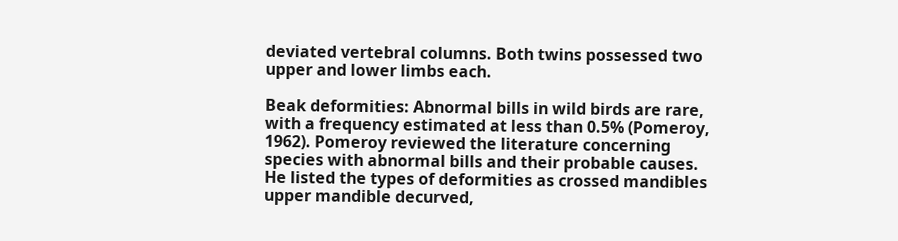deviated vertebral columns. Both twins possessed two upper and lower limbs each.

Beak deformities: Abnormal bills in wild birds are rare, with a frequency estimated at less than 0.5% (Pomeroy, 1962). Pomeroy reviewed the literature concerning species with abnormal bills and their probable causes. He listed the types of deformities as crossed mandibles upper mandible decurved,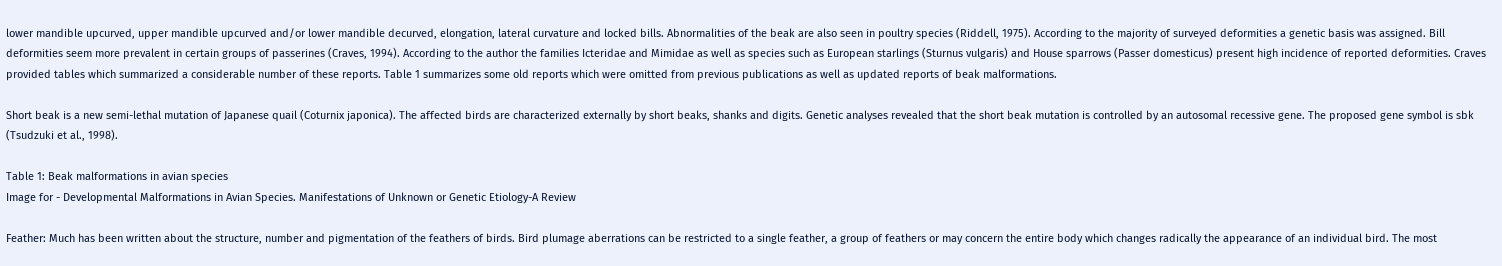lower mandible upcurved, upper mandible upcurved and/or lower mandible decurved, elongation, lateral curvature and locked bills. Abnormalities of the beak are also seen in poultry species (Riddell, 1975). According to the majority of surveyed deformities a genetic basis was assigned. Bill deformities seem more prevalent in certain groups of passerines (Craves, 1994). According to the author the families Icteridae and Mimidae as well as species such as European starlings (Sturnus vulgaris) and House sparrows (Passer domesticus) present high incidence of reported deformities. Craves provided tables which summarized a considerable number of these reports. Table 1 summarizes some old reports which were omitted from previous publications as well as updated reports of beak malformations.

Short beak is a new semi-lethal mutation of Japanese quail (Coturnix japonica). The affected birds are characterized externally by short beaks, shanks and digits. Genetic analyses revealed that the short beak mutation is controlled by an autosomal recessive gene. The proposed gene symbol is sbk (Tsudzuki et al., 1998).

Table 1: Beak malformations in avian species
Image for - Developmental Malformations in Avian Species. Manifestations of Unknown or Genetic Etiology-A Review

Feather: Much has been written about the structure, number and pigmentation of the feathers of birds. Bird plumage aberrations can be restricted to a single feather, a group of feathers or may concern the entire body which changes radically the appearance of an individual bird. The most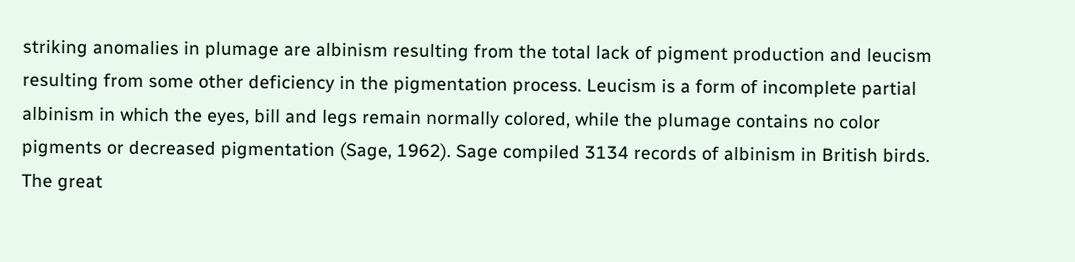striking anomalies in plumage are albinism resulting from the total lack of pigment production and leucism resulting from some other deficiency in the pigmentation process. Leucism is a form of incomplete partial albinism in which the eyes, bill and legs remain normally colored, while the plumage contains no color pigments or decreased pigmentation (Sage, 1962). Sage compiled 3134 records of albinism in British birds. The great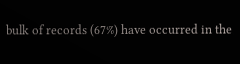bulk of records (67%) have occurred in the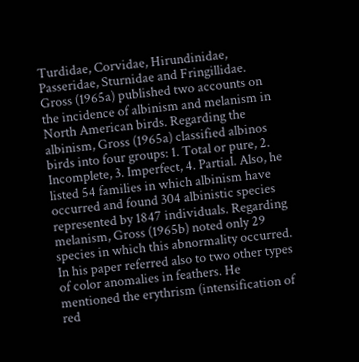Turdidae, Corvidae, Hirundinidae, Passeridae, Sturnidae and Fringillidae. Gross (1965a) published two accounts on the incidence of albinism and melanism in North American birds. Regarding the
albinism, Gross (1965a) classified albinos birds into four groups: 1. Total or pure, 2. Incomplete, 3. Imperfect, 4. Partial. Also, he listed 54 families in which albinism have occurred and found 304 albinistic species represented by 1847 individuals. Regarding melanism, Gross (1965b) noted only 29 species in which this abnormality occurred. In his paper referred also to two other types of color anomalies in feathers. He mentioned the erythrism (intensification of red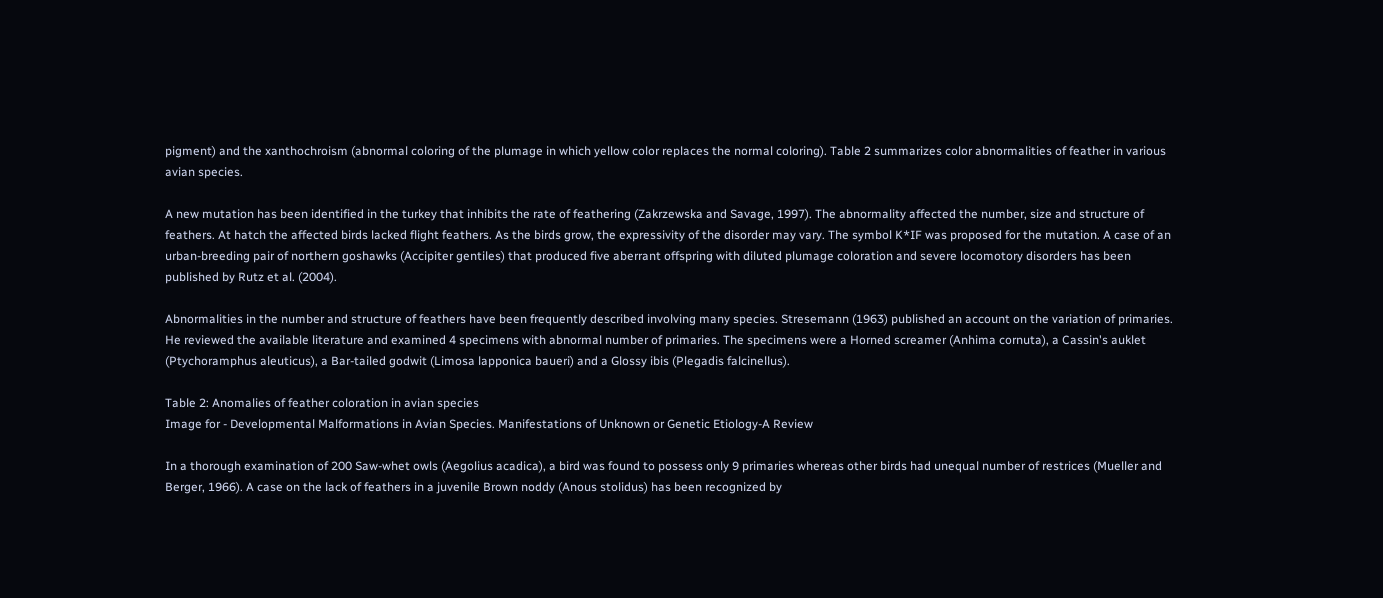pigment) and the xanthochroism (abnormal coloring of the plumage in which yellow color replaces the normal coloring). Table 2 summarizes color abnormalities of feather in various avian species.

A new mutation has been identified in the turkey that inhibits the rate of feathering (Zakrzewska and Savage, 1997). The abnormality affected the number, size and structure of feathers. At hatch the affected birds lacked flight feathers. As the birds grow, the expressivity of the disorder may vary. The symbol K*IF was proposed for the mutation. A case of an urban-breeding pair of northern goshawks (Accipiter gentiles) that produced five aberrant offspring with diluted plumage coloration and severe locomotory disorders has been published by Rutz et al. (2004).

Abnormalities in the number and structure of feathers have been frequently described involving many species. Stresemann (1963) published an account on the variation of primaries. He reviewed the available literature and examined 4 specimens with abnormal number of primaries. The specimens were a Horned screamer (Anhima cornuta), a Cassin's auklet (Ptychoramphus aleuticus), a Bar-tailed godwit (Limosa lapponica baueri) and a Glossy ibis (Plegadis falcinellus).

Table 2: Anomalies of feather coloration in avian species
Image for - Developmental Malformations in Avian Species. Manifestations of Unknown or Genetic Etiology-A Review

In a thorough examination of 200 Saw-whet owls (Aegolius acadica), a bird was found to possess only 9 primaries whereas other birds had unequal number of restrices (Mueller and Berger, 1966). A case on the lack of feathers in a juvenile Brown noddy (Anous stolidus) has been recognized by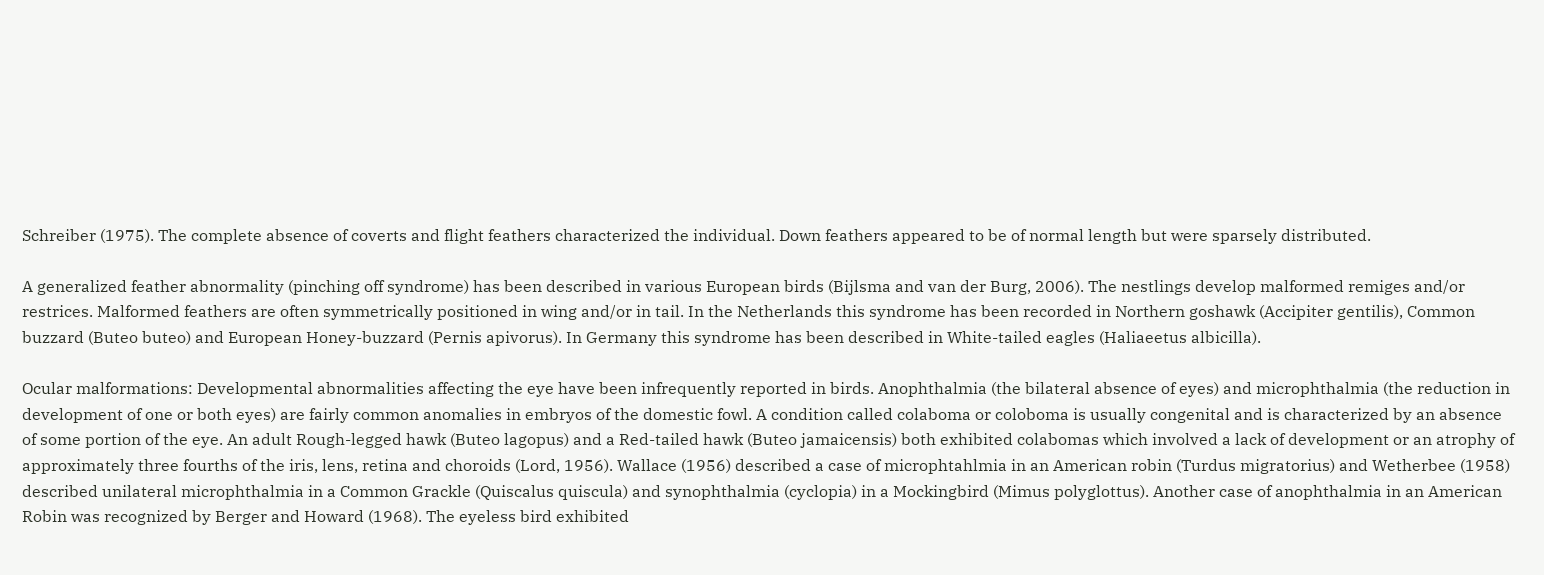Schreiber (1975). The complete absence of coverts and flight feathers characterized the individual. Down feathers appeared to be of normal length but were sparsely distributed.

A generalized feather abnormality (pinching off syndrome) has been described in various European birds (Bijlsma and van der Burg, 2006). The nestlings develop malformed remiges and/or restrices. Malformed feathers are often symmetrically positioned in wing and/or in tail. In the Netherlands this syndrome has been recorded in Northern goshawk (Accipiter gentilis), Common buzzard (Buteo buteo) and European Honey-buzzard (Pernis apivorus). In Germany this syndrome has been described in White-tailed eagles (Haliaeetus albicilla).

Ocular malformations: Developmental abnormalities affecting the eye have been infrequently reported in birds. Anophthalmia (the bilateral absence of eyes) and microphthalmia (the reduction in development of one or both eyes) are fairly common anomalies in embryos of the domestic fowl. A condition called colaboma or coloboma is usually congenital and is characterized by an absence of some portion of the eye. An adult Rough-legged hawk (Buteo lagopus) and a Red-tailed hawk (Buteo jamaicensis) both exhibited colabomas which involved a lack of development or an atrophy of approximately three fourths of the iris, lens, retina and choroids (Lord, 1956). Wallace (1956) described a case of microphtahlmia in an American robin (Turdus migratorius) and Wetherbee (1958) described unilateral microphthalmia in a Common Grackle (Quiscalus quiscula) and synophthalmia (cyclopia) in a Mockingbird (Mimus polyglottus). Another case of anophthalmia in an American Robin was recognized by Berger and Howard (1968). The eyeless bird exhibited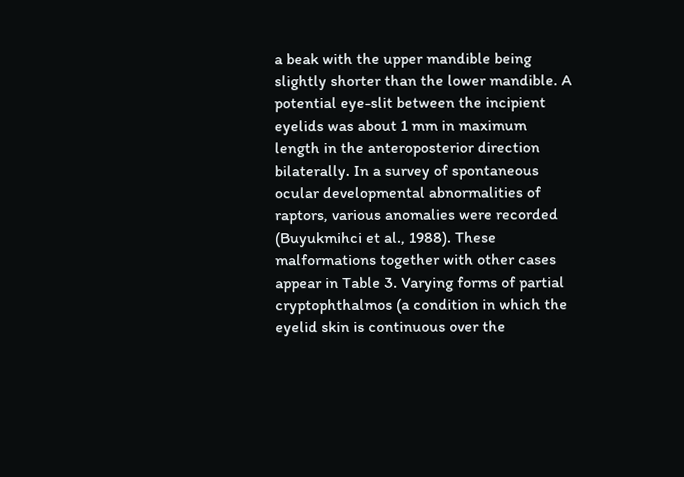a beak with the upper mandible being slightly shorter than the lower mandible. A potential eye-slit between the incipient eyelids was about 1 mm in maximum length in the anteroposterior direction bilaterally. In a survey of spontaneous ocular developmental abnormalities of raptors, various anomalies were recorded (Buyukmihci et al., 1988). These malformations together with other cases appear in Table 3. Varying forms of partial cryptophthalmos (a condition in which the eyelid skin is continuous over the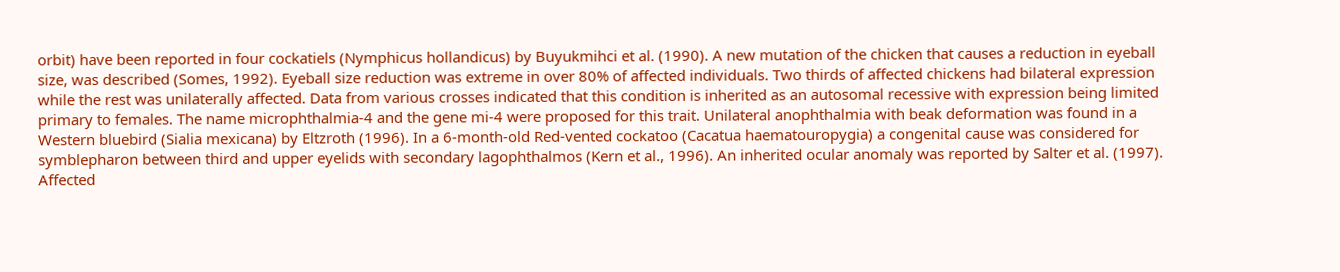orbit) have been reported in four cockatiels (Nymphicus hollandicus) by Buyukmihci et al. (1990). A new mutation of the chicken that causes a reduction in eyeball size, was described (Somes, 1992). Eyeball size reduction was extreme in over 80% of affected individuals. Two thirds of affected chickens had bilateral expression while the rest was unilaterally affected. Data from various crosses indicated that this condition is inherited as an autosomal recessive with expression being limited primary to females. The name microphthalmia-4 and the gene mi-4 were proposed for this trait. Unilateral anophthalmia with beak deformation was found in a Western bluebird (Sialia mexicana) by Eltzroth (1996). In a 6-month-old Red-vented cockatoo (Cacatua haematouropygia) a congenital cause was considered for symblepharon between third and upper eyelids with secondary lagophthalmos (Kern et al., 1996). An inherited ocular anomaly was reported by Salter et al. (1997). Affected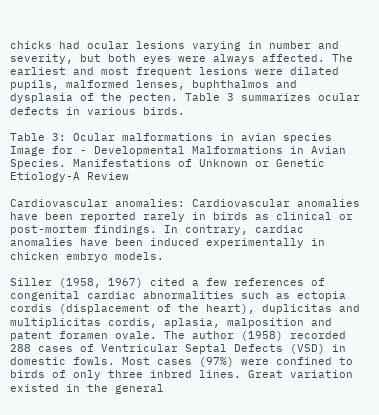chicks had ocular lesions varying in number and severity, but both eyes were always affected. The earliest and most frequent lesions were dilated pupils, malformed lenses, buphthalmos and dysplasia of the pecten. Table 3 summarizes ocular defects in various birds.

Table 3: Ocular malformations in avian species
Image for - Developmental Malformations in Avian Species. Manifestations of Unknown or Genetic Etiology-A Review

Cardiovascular anomalies: Cardiovascular anomalies have been reported rarely in birds as clinical or post-mortem findings. In contrary, cardiac anomalies have been induced experimentally in chicken embryo models.

Siller (1958, 1967) cited a few references of congenital cardiac abnormalities such as ectopia cordis (displacement of the heart), duplicitas and multiplicitas cordis, aplasia, malposition and patent foramen ovale. The author (1958) recorded 288 cases of Ventricular Septal Defects (VSD) in domestic fowls. Most cases (97%) were confined to birds of only three inbred lines. Great variation existed in the general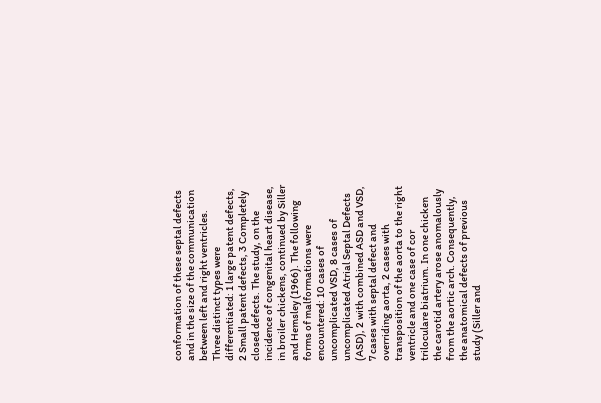conformation of these septal defects and in the size of the communication between left and right ventricles. Three distinct types were differentiated: 1 large patent defects, 2 Small patent defects, 3 Completely closed defects. The study, on the incidence of congenital heart disease, in broiler chickens, continued by Siller and Hemsley (1966). The following forms of malformations were encountered: 10 cases of uncomplicated VSD, 8 cases of uncomplicated Atrial Septal Defects (ASD), 2 with combined ASD and VSD, 7 cases with septal defect and overriding aorta, 2 cases with transposition of the aorta to the right ventricle and one case of cor triloculare biatrium. In one chicken the carotid artery arose anomalously from the aortic arch. Consequently, the anatomical defects of previous study (Siller and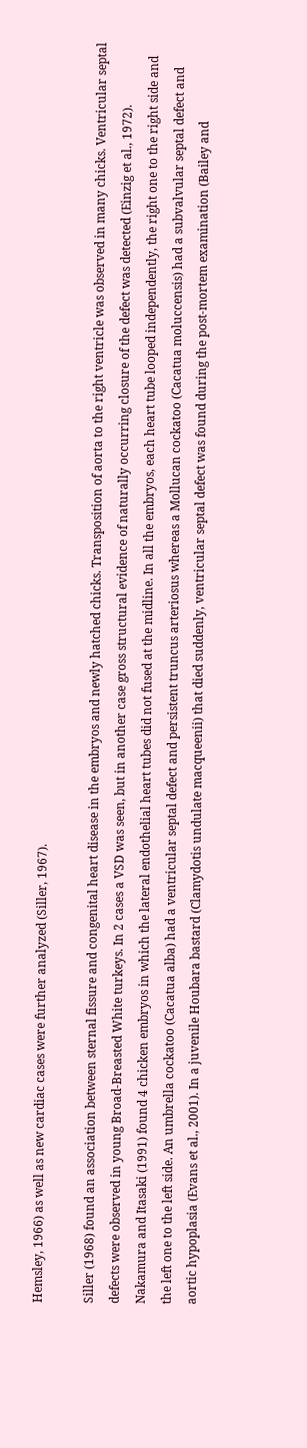Hemsley, 1966) as well as new cardiac cases were further analyzed (Siller, 1967).

Siller (1968) found an association between sternal fissure and congenital heart disease in the embryos and newly hatched chicks. Transposition of aorta to the right ventricle was observed in many chicks. Ventricular septal defects were observed in young Broad-Breasted White turkeys. In 2 cases a VSD was seen, but in another case gross structural evidence of naturally occurring closure of the defect was detected (Einzig et al., 1972). Nakamura and Itasaki (1991) found 4 chicken embryos in which the lateral endothelial heart tubes did not fused at the midline. In all the embryos, each heart tube looped independently, the right one to the right side and the left one to the left side. An umbrella cockatoo (Cacatua alba) had a ventricular septal defect and persistent truncus arteriosus whereas a Mollucan cockatoo (Cacatua moluccensis) had a subvalvular septal defect and aortic hypoplasia (Evans et al., 2001). In a juvenile Houbara bastard (Clamydotis undulate macqueenii) that died suddenly, ventricular septal defect was found during the post-mortem examination (Bailey and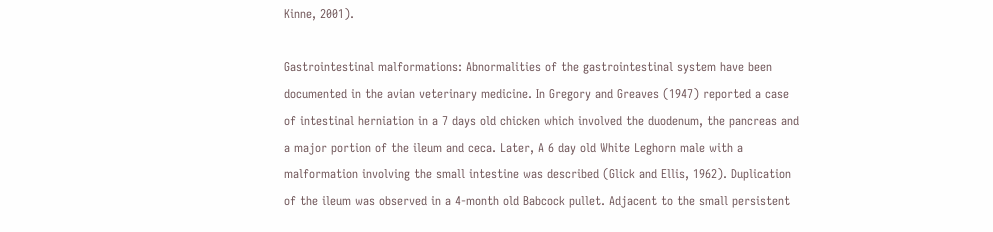Kinne, 2001).

Gastrointestinal malformations: Abnormalities of the gastrointestinal system have been documented in the avian veterinary medicine. In Gregory and Greaves (1947) reported a case of intestinal herniation in a 7 days old chicken which involved the duodenum, the pancreas and a major portion of the ileum and ceca. Later, A 6 day old White Leghorn male with a malformation involving the small intestine was described (Glick and Ellis, 1962). Duplication of the ileum was observed in a 4-month old Babcock pullet. Adjacent to the small persistent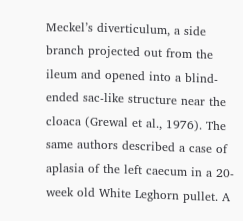Meckel’s diverticulum, a side branch projected out from the ileum and opened into a blind-ended sac-like structure near the cloaca (Grewal et al., 1976). The same authors described a case of aplasia of the left caecum in a 20-week old White Leghorn pullet. A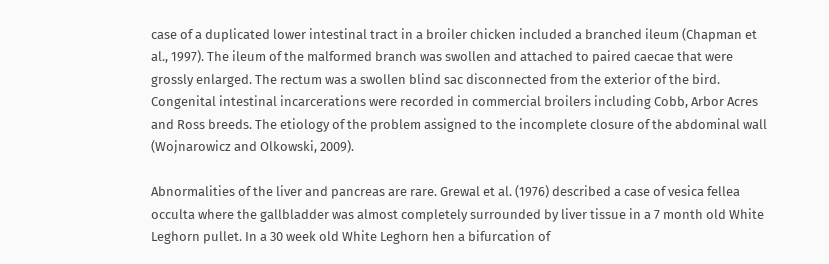case of a duplicated lower intestinal tract in a broiler chicken included a branched ileum (Chapman et al., 1997). The ileum of the malformed branch was swollen and attached to paired caecae that were grossly enlarged. The rectum was a swollen blind sac disconnected from the exterior of the bird. Congenital intestinal incarcerations were recorded in commercial broilers including Cobb, Arbor Acres and Ross breeds. The etiology of the problem assigned to the incomplete closure of the abdominal wall (Wojnarowicz and Olkowski, 2009).

Abnormalities of the liver and pancreas are rare. Grewal et al. (1976) described a case of vesica fellea occulta where the gallbladder was almost completely surrounded by liver tissue in a 7 month old White Leghorn pullet. In a 30 week old White Leghorn hen a bifurcation of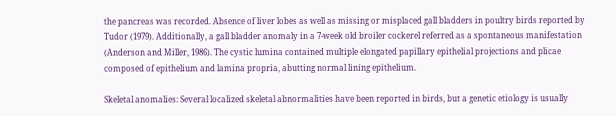the pancreas was recorded. Absence of liver lobes as well as missing or misplaced gall bladders in poultry birds reported by Tudor (1979). Additionally, a gall bladder anomaly in a 7-week old broiler cockerel referred as a spontaneous manifestation (Anderson and Miller, 1986). The cystic lumina contained multiple elongated papillary epithelial projections and plicae composed of epithelium and lamina propria, abutting normal lining epithelium.

Skeletal anomalies: Several localized skeletal abnormalities have been reported in birds, but a genetic etiology is usually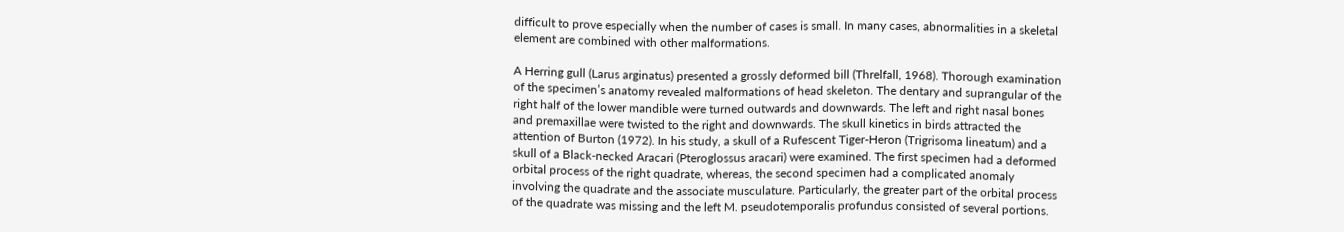difficult to prove especially when the number of cases is small. In many cases, abnormalities in a skeletal element are combined with other malformations.

A Herring gull (Larus arginatus) presented a grossly deformed bill (Threlfall, 1968). Thorough examination of the specimen’s anatomy revealed malformations of head skeleton. The dentary and suprangular of the right half of the lower mandible were turned outwards and downwards. The left and right nasal bones and premaxillae were twisted to the right and downwards. The skull kinetics in birds attracted the attention of Burton (1972). In his study, a skull of a Rufescent Tiger-Heron (Trigrisoma lineatum) and a skull of a Black-necked Aracari (Pteroglossus aracari) were examined. The first specimen had a deformed orbital process of the right quadrate, whereas, the second specimen had a complicated anomaly involving the quadrate and the associate musculature. Particularly, the greater part of the orbital process of the quadrate was missing and the left M. pseudotemporalis profundus consisted of several portions.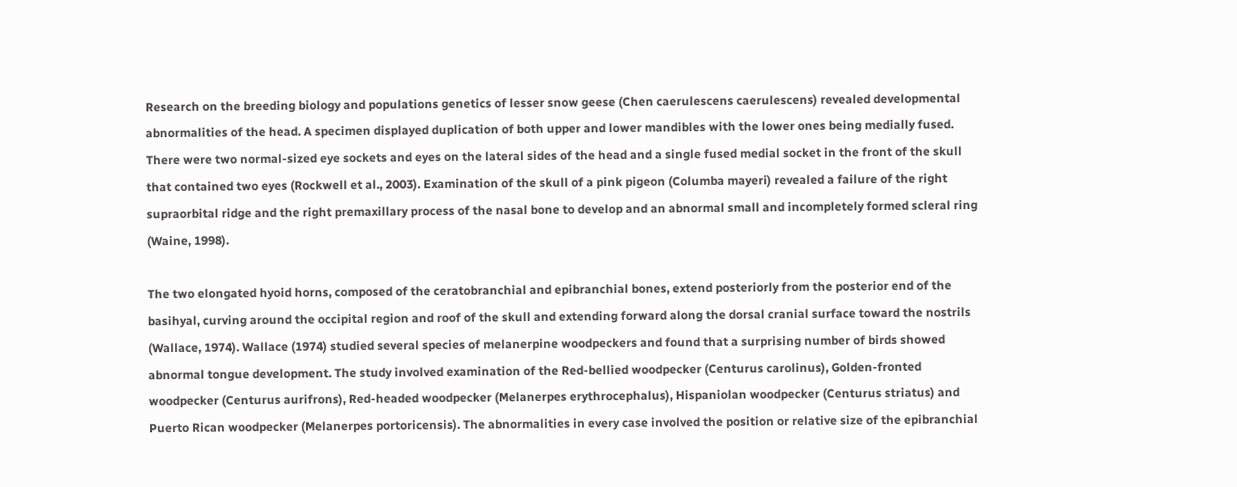Research on the breeding biology and populations genetics of lesser snow geese (Chen caerulescens caerulescens) revealed developmental abnormalities of the head. A specimen displayed duplication of both upper and lower mandibles with the lower ones being medially fused. There were two normal-sized eye sockets and eyes on the lateral sides of the head and a single fused medial socket in the front of the skull that contained two eyes (Rockwell et al., 2003). Examination of the skull of a pink pigeon (Columba mayeri) revealed a failure of the right supraorbital ridge and the right premaxillary process of the nasal bone to develop and an abnormal small and incompletely formed scleral ring (Waine, 1998).

The two elongated hyoid horns, composed of the ceratobranchial and epibranchial bones, extend posteriorly from the posterior end of the basihyal, curving around the occipital region and roof of the skull and extending forward along the dorsal cranial surface toward the nostrils (Wallace, 1974). Wallace (1974) studied several species of melanerpine woodpeckers and found that a surprising number of birds showed abnormal tongue development. The study involved examination of the Red-bellied woodpecker (Centurus carolinus), Golden-fronted woodpecker (Centurus aurifrons), Red-headed woodpecker (Melanerpes erythrocephalus), Hispaniolan woodpecker (Centurus striatus) and Puerto Rican woodpecker (Melanerpes portoricensis). The abnormalities in every case involved the position or relative size of the epibranchial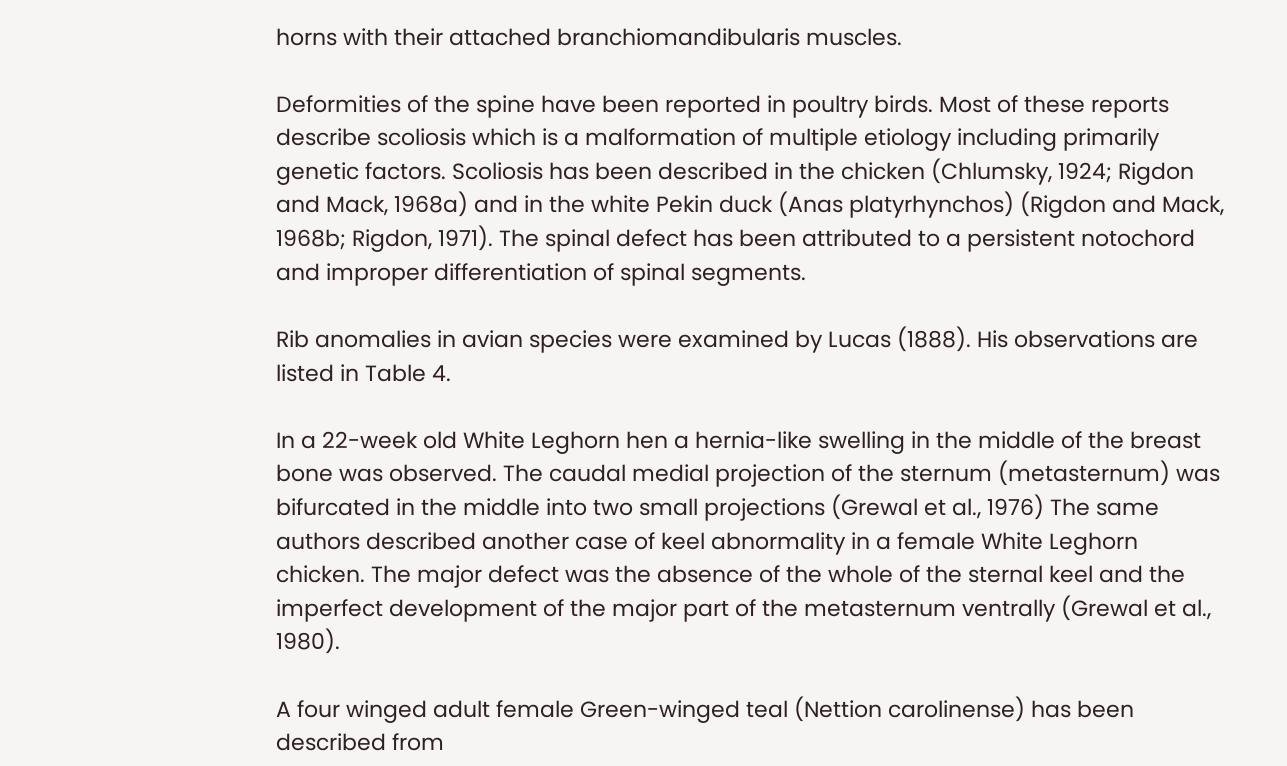horns with their attached branchiomandibularis muscles.

Deformities of the spine have been reported in poultry birds. Most of these reports describe scoliosis which is a malformation of multiple etiology including primarily genetic factors. Scoliosis has been described in the chicken (Chlumsky, 1924; Rigdon and Mack, 1968a) and in the white Pekin duck (Anas platyrhynchos) (Rigdon and Mack, 1968b; Rigdon, 1971). The spinal defect has been attributed to a persistent notochord and improper differentiation of spinal segments.

Rib anomalies in avian species were examined by Lucas (1888). His observations are listed in Table 4.

In a 22-week old White Leghorn hen a hernia-like swelling in the middle of the breast bone was observed. The caudal medial projection of the sternum (metasternum) was bifurcated in the middle into two small projections (Grewal et al., 1976) The same authors described another case of keel abnormality in a female White Leghorn chicken. The major defect was the absence of the whole of the sternal keel and the imperfect development of the major part of the metasternum ventrally (Grewal et al., 1980).

A four winged adult female Green-winged teal (Nettion carolinense) has been described from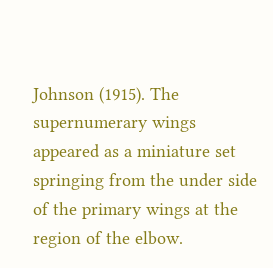Johnson (1915). The supernumerary wings appeared as a miniature set springing from the under side of the primary wings at the region of the elbow.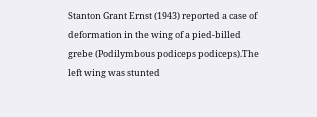Stanton Grant Ernst (1943) reported a case of deformation in the wing of a pied-billed grebe (Podilymbous podiceps podiceps).The left wing was stunted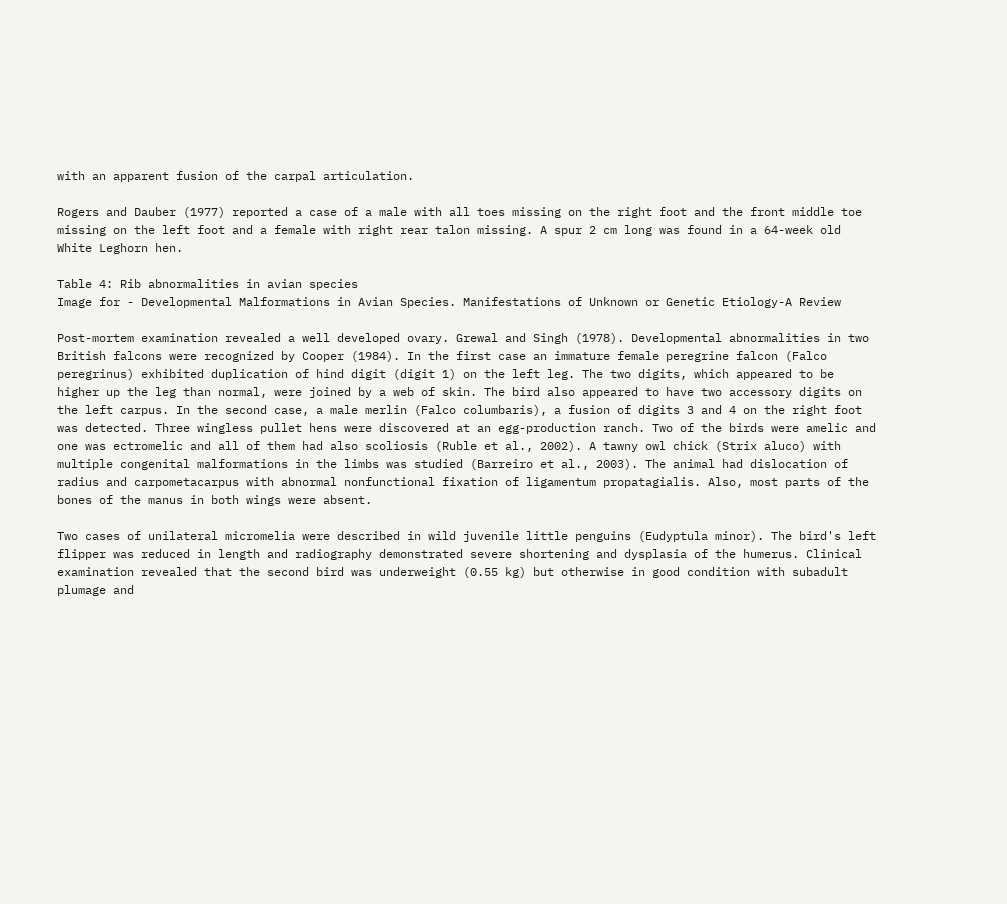with an apparent fusion of the carpal articulation.

Rogers and Dauber (1977) reported a case of a male with all toes missing on the right foot and the front middle toe missing on the left foot and a female with right rear talon missing. A spur 2 cm long was found in a 64-week old White Leghorn hen.

Table 4: Rib abnormalities in avian species
Image for - Developmental Malformations in Avian Species. Manifestations of Unknown or Genetic Etiology-A Review

Post-mortem examination revealed a well developed ovary. Grewal and Singh (1978). Developmental abnormalities in two British falcons were recognized by Cooper (1984). In the first case an immature female peregrine falcon (Falco peregrinus) exhibited duplication of hind digit (digit 1) on the left leg. The two digits, which appeared to be higher up the leg than normal, were joined by a web of skin. The bird also appeared to have two accessory digits on the left carpus. In the second case, a male merlin (Falco columbaris), a fusion of digits 3 and 4 on the right foot was detected. Three wingless pullet hens were discovered at an egg-production ranch. Two of the birds were amelic and one was ectromelic and all of them had also scoliosis (Ruble et al., 2002). A tawny owl chick (Strix aluco) with multiple congenital malformations in the limbs was studied (Barreiro et al., 2003). The animal had dislocation of radius and carpometacarpus with abnormal nonfunctional fixation of ligamentum propatagialis. Also, most parts of the bones of the manus in both wings were absent.

Two cases of unilateral micromelia were described in wild juvenile little penguins (Eudyptula minor). The bird's left flipper was reduced in length and radiography demonstrated severe shortening and dysplasia of the humerus. Clinical examination revealed that the second bird was underweight (0.55 kg) but otherwise in good condition with subadult plumage and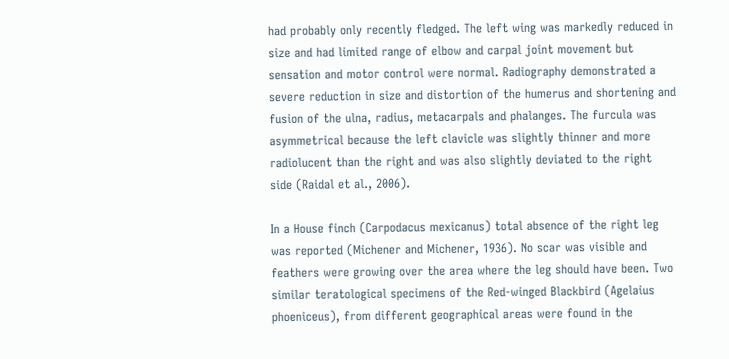had probably only recently fledged. The left wing was markedly reduced in size and had limited range of elbow and carpal joint movement but sensation and motor control were normal. Radiography demonstrated a severe reduction in size and distortion of the humerus and shortening and fusion of the ulna, radius, metacarpals and phalanges. The furcula was asymmetrical because the left clavicle was slightly thinner and more radiolucent than the right and was also slightly deviated to the right side (Raidal et al., 2006).

In a House finch (Carpodacus mexicanus) total absence of the right leg was reported (Michener and Michener, 1936). No scar was visible and feathers were growing over the area where the leg should have been. Two similar teratological specimens of the Red-winged Blackbird (Agelaius phoeniceus), from different geographical areas were found in the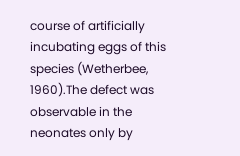course of artificially incubating eggs of this species (Wetherbee, 1960).The defect was observable in the neonates only by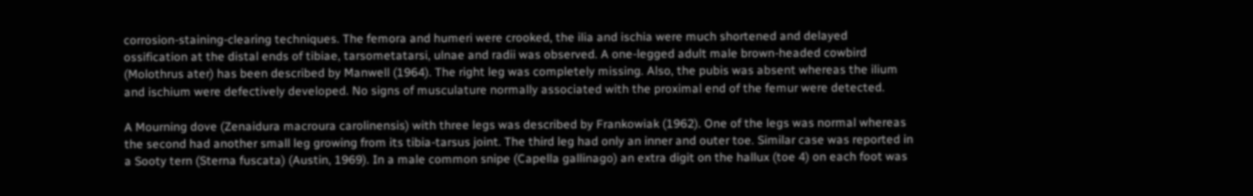corrosion-staining-clearing techniques. The femora and humeri were crooked, the ilia and ischia were much shortened and delayed ossification at the distal ends of tibiae, tarsometatarsi, ulnae and radii was observed. A one-legged adult male brown-headed cowbird (Molothrus ater) has been described by Manwell (1964). The right leg was completely missing. Also, the pubis was absent whereas the ilium and ischium were defectively developed. No signs of musculature normally associated with the proximal end of the femur were detected.

A Mourning dove (Zenaidura macroura carolinensis) with three legs was described by Frankowiak (1962). One of the legs was normal whereas the second had another small leg growing from its tibia-tarsus joint. The third leg had only an inner and outer toe. Similar case was reported in a Sooty tern (Sterna fuscata) (Austin, 1969). In a male common snipe (Capella gallinago) an extra digit on the hallux (toe 4) on each foot was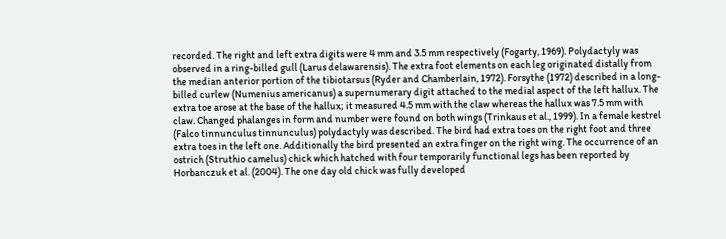recorded. The right and left extra digits were 4 mm and 3.5 mm respectively (Fogarty, 1969). Polydactyly was observed in a ring-billed gull (Larus delawarensis). The extra foot elements on each leg originated distally from the median anterior portion of the tibiotarsus (Ryder and Chamberlain, 1972). Forsythe (1972) described in a long-billed curlew (Numenius americanus) a supernumerary digit attached to the medial aspect of the left hallux. The extra toe arose at the base of the hallux; it measured 4.5 mm with the claw whereas the hallux was 7.5 mm with claw. Changed phalanges in form and number were found on both wings (Trinkaus et al., 1999). In a female kestrel (Falco tinnunculus tinnunculus) polydactyly was described. The bird had extra toes on the right foot and three extra toes in the left one. Additionally the bird presented an extra finger on the right wing. The occurrence of an ostrich (Struthio camelus) chick which hatched with four temporarily functional legs has been reported by Horbanczuk et al. (2004). The one day old chick was fully developed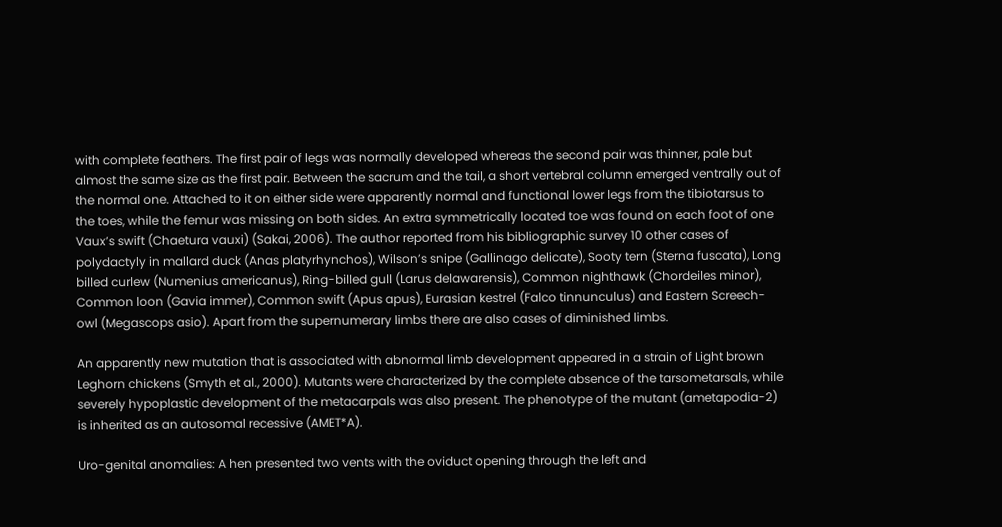with complete feathers. The first pair of legs was normally developed whereas the second pair was thinner, pale but almost the same size as the first pair. Between the sacrum and the tail, a short vertebral column emerged ventrally out of the normal one. Attached to it on either side were apparently normal and functional lower legs from the tibiotarsus to the toes, while the femur was missing on both sides. An extra symmetrically located toe was found on each foot of one Vaux’s swift (Chaetura vauxi) (Sakai, 2006). The author reported from his bibliographic survey 10 other cases of polydactyly in mallard duck (Anas platyrhynchos), Wilson’s snipe (Gallinago delicate), Sooty tern (Sterna fuscata), Long billed curlew (Numenius americanus), Ring-billed gull (Larus delawarensis), Common nighthawk (Chordeiles minor), Common loon (Gavia immer), Common swift (Apus apus), Eurasian kestrel (Falco tinnunculus) and Eastern Screech-owl (Megascops asio). Apart from the supernumerary limbs there are also cases of diminished limbs.

An apparently new mutation that is associated with abnormal limb development appeared in a strain of Light brown Leghorn chickens (Smyth et al., 2000). Mutants were characterized by the complete absence of the tarsometarsals, while severely hypoplastic development of the metacarpals was also present. The phenotype of the mutant (ametapodia-2) is inherited as an autosomal recessive (AMET*A).

Uro-genital anomalies: A hen presented two vents with the oviduct opening through the left and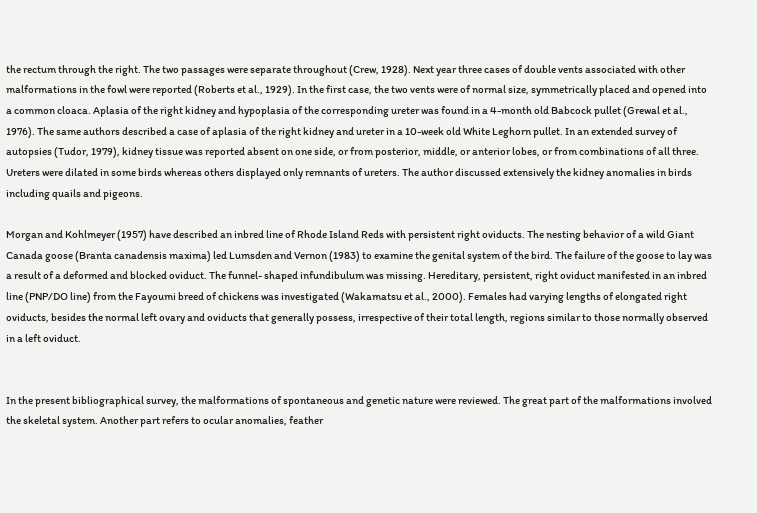the rectum through the right. The two passages were separate throughout (Crew, 1928). Next year three cases of double vents associated with other malformations in the fowl were reported (Roberts et al., 1929). In the first case, the two vents were of normal size, symmetrically placed and opened into a common cloaca. Aplasia of the right kidney and hypoplasia of the corresponding ureter was found in a 4-month old Babcock pullet (Grewal et al., 1976). The same authors described a case of aplasia of the right kidney and ureter in a 10-week old White Leghorn pullet. In an extended survey of autopsies (Tudor, 1979), kidney tissue was reported absent on one side, or from posterior, middle, or anterior lobes, or from combinations of all three. Ureters were dilated in some birds whereas others displayed only remnants of ureters. The author discussed extensively the kidney anomalies in birds including quails and pigeons.

Morgan and Kohlmeyer (1957) have described an inbred line of Rhode Island Reds with persistent right oviducts. The nesting behavior of a wild Giant Canada goose (Branta canadensis maxima) led Lumsden and Vernon (1983) to examine the genital system of the bird. The failure of the goose to lay was a result of a deformed and blocked oviduct. The funnel- shaped infundibulum was missing. Hereditary, persistent, right oviduct manifested in an inbred line (PNP/DO line) from the Fayoumi breed of chickens was investigated (Wakamatsu et al., 2000). Females had varying lengths of elongated right oviducts, besides the normal left ovary and oviducts that generally possess, irrespective of their total length, regions similar to those normally observed in a left oviduct.


In the present bibliographical survey, the malformations of spontaneous and genetic nature were reviewed. The great part of the malformations involved the skeletal system. Another part refers to ocular anomalies, feather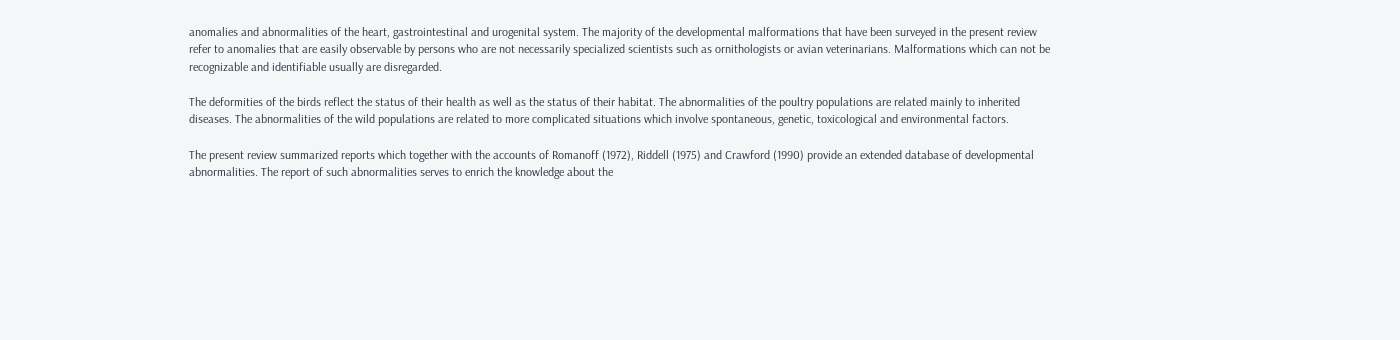anomalies and abnormalities of the heart, gastrointestinal and urogenital system. The majority of the developmental malformations that have been surveyed in the present review refer to anomalies that are easily observable by persons who are not necessarily specialized scientists such as ornithologists or avian veterinarians. Malformations which can not be recognizable and identifiable usually are disregarded.

The deformities of the birds reflect the status of their health as well as the status of their habitat. The abnormalities of the poultry populations are related mainly to inherited diseases. The abnormalities of the wild populations are related to more complicated situations which involve spontaneous, genetic, toxicological and environmental factors.

The present review summarized reports which together with the accounts of Romanoff (1972), Riddell (1975) and Crawford (1990) provide an extended database of developmental abnormalities. The report of such abnormalities serves to enrich the knowledge about the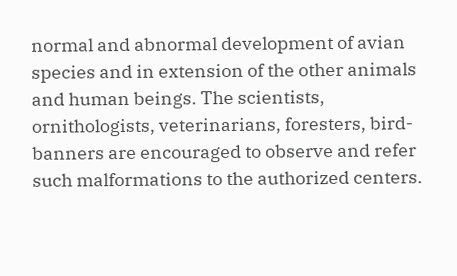normal and abnormal development of avian species and in extension of the other animals and human beings. The scientists, ornithologists, veterinarians, foresters, bird-banners are encouraged to observe and refer such malformations to the authorized centers.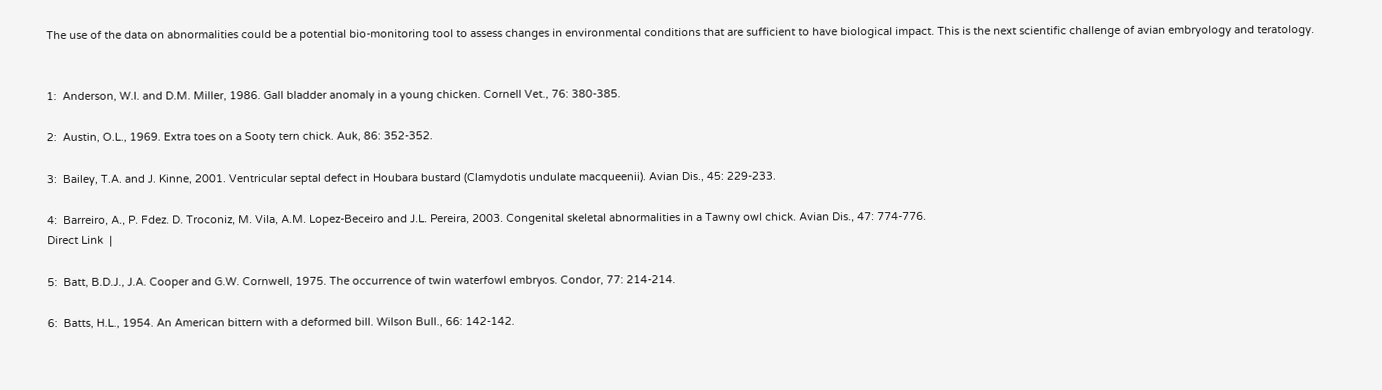The use of the data on abnormalities could be a potential bio-monitoring tool to assess changes in environmental conditions that are sufficient to have biological impact. This is the next scientific challenge of avian embryology and teratology.


1:  Anderson, W.I. and D.M. Miller, 1986. Gall bladder anomaly in a young chicken. Cornell Vet., 76: 380-385.

2:  Austin, O.L., 1969. Extra toes on a Sooty tern chick. Auk, 86: 352-352.

3:  Bailey, T.A. and J. Kinne, 2001. Ventricular septal defect in Houbara bustard (Clamydotis undulate macqueenii). Avian Dis., 45: 229-233.

4:  Barreiro, A., P. Fdez. D. Troconiz, M. Vila, A.M. Lopez-Beceiro and J.L. Pereira, 2003. Congenital skeletal abnormalities in a Tawny owl chick. Avian Dis., 47: 774-776.
Direct Link  |

5:  Batt, B.D.J., J.A. Cooper and G.W. Cornwell, 1975. The occurrence of twin waterfowl embryos. Condor, 77: 214-214.

6:  Batts, H.L., 1954. An American bittern with a deformed bill. Wilson Bull., 66: 142-142.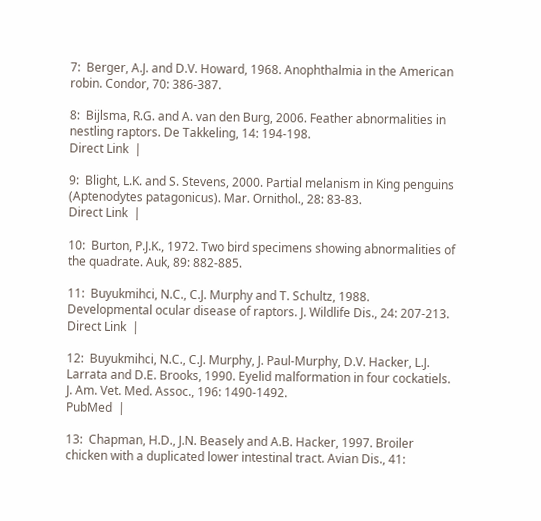7:  Berger, A.J. and D.V. Howard, 1968. Anophthalmia in the American robin. Condor, 70: 386-387.

8:  Bijlsma, R.G. and A. van den Burg, 2006. Feather abnormalities in nestling raptors. De Takkeling, 14: 194-198.
Direct Link  |

9:  Blight, L.K. and S. Stevens, 2000. Partial melanism in King penguins (Aptenodytes patagonicus). Mar. Ornithol., 28: 83-83.
Direct Link  |

10:  Burton, P.J.K., 1972. Two bird specimens showing abnormalities of the quadrate. Auk, 89: 882-885.

11:  Buyukmihci, N.C., C.J. Murphy and T. Schultz, 1988. Developmental ocular disease of raptors. J. Wildlife Dis., 24: 207-213.
Direct Link  |

12:  Buyukmihci, N.C., C.J. Murphy, J. Paul-Murphy, D.V. Hacker, L.J. Larrata and D.E. Brooks, 1990. Eyelid malformation in four cockatiels. J. Am. Vet. Med. Assoc., 196: 1490-1492.
PubMed  |

13:  Chapman, H.D., J.N. Beasely and A.B. Hacker, 1997. Broiler chicken with a duplicated lower intestinal tract. Avian Dis., 41: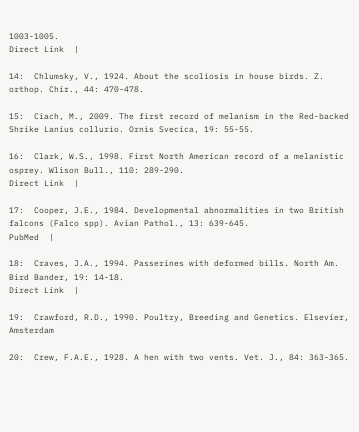1003-1005.
Direct Link  |

14:  Chlumsky, V., 1924. About the scoliosis in house birds. Z. orthop. Chir., 44: 470-478.

15:  Ciach, M., 2009. The first record of melanism in the Red-backed Shrike Lanius collurio. Ornis Svecica, 19: 55-55.

16:  Clark, W.S., 1998. First North American record of a melanistic osprey. Wlison Bull., 110: 289-290.
Direct Link  |

17:  Cooper, J.E., 1984. Developmental abnormalities in two British falcons (Falco spp). Avian Pathol., 13: 639-645.
PubMed  |

18:  Craves, J.A., 1994. Passerines with deformed bills. North Am. Bird Bander, 19: 14-18.
Direct Link  |

19:  Crawford, R.D., 1990. Poultry, Breeding and Genetics. Elsevier, Amsterdam

20:  Crew, F.A.E., 1928. A hen with two vents. Vet. J., 84: 363-365.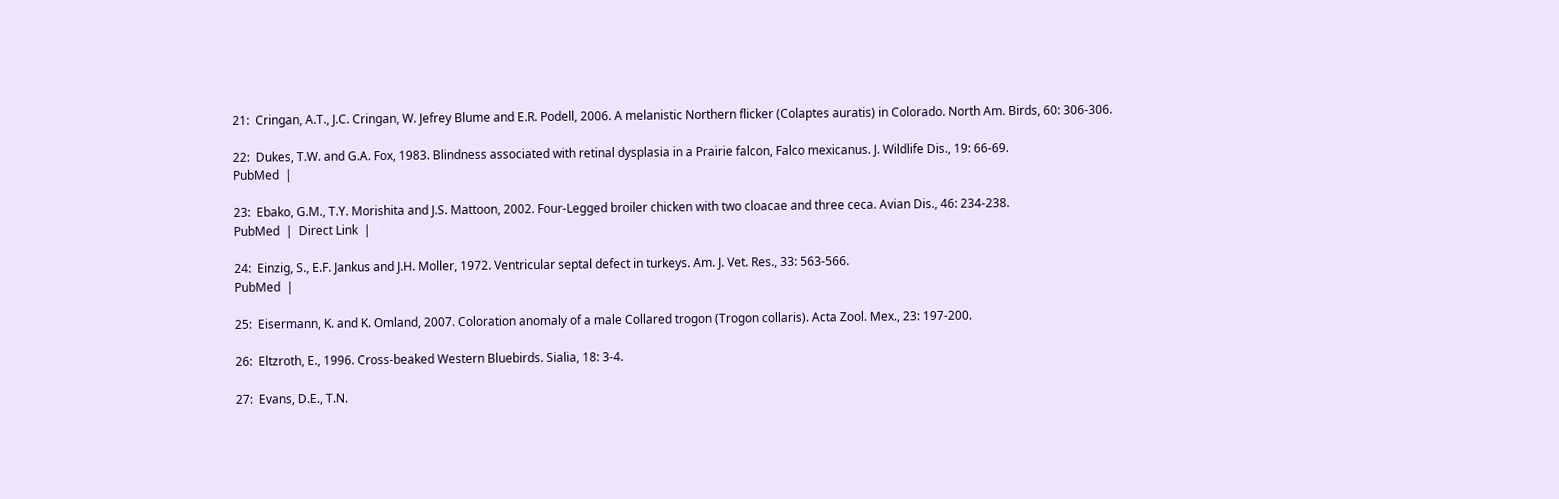21:  Cringan, A.T., J.C. Cringan, W. Jefrey Blume and E.R. Podell, 2006. A melanistic Northern flicker (Colaptes auratis) in Colorado. North Am. Birds, 60: 306-306.

22:  Dukes, T.W. and G.A. Fox, 1983. Blindness associated with retinal dysplasia in a Prairie falcon, Falco mexicanus. J. Wildlife Dis., 19: 66-69.
PubMed  |

23:  Ebako, G.M., T.Y. Morishita and J.S. Mattoon, 2002. Four-Legged broiler chicken with two cloacae and three ceca. Avian Dis., 46: 234-238.
PubMed  |  Direct Link  |

24:  Einzig, S., E.F. Jankus and J.H. Moller, 1972. Ventricular septal defect in turkeys. Am. J. Vet. Res., 33: 563-566.
PubMed  |

25:  Eisermann, K. and K. Omland, 2007. Coloration anomaly of a male Collared trogon (Trogon collaris). Acta Zool. Mex., 23: 197-200.

26:  Eltzroth, E., 1996. Cross-beaked Western Bluebirds. Sialia, 18: 3-4.

27:  Evans, D.E., T.N.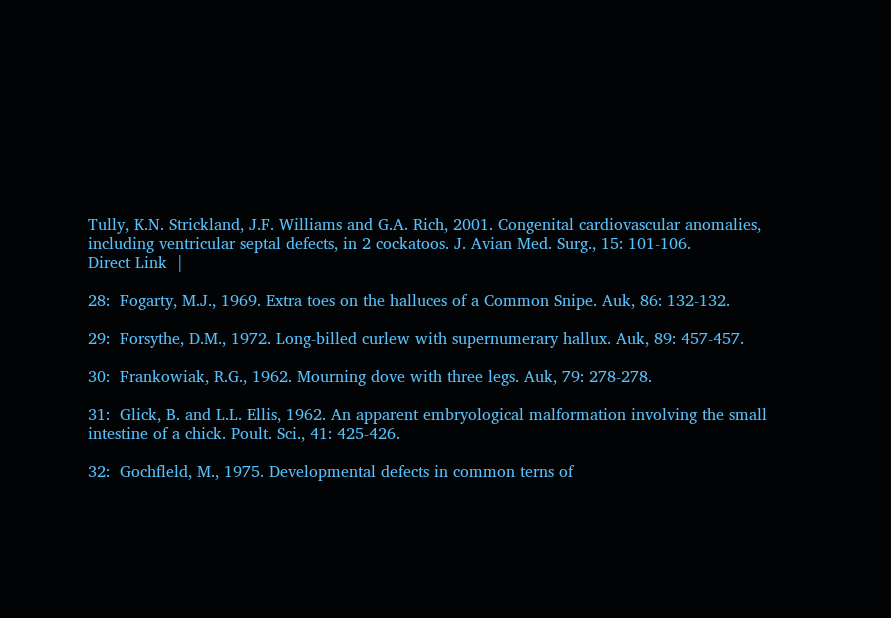Tully, K.N. Strickland, J.F. Williams and G.A. Rich, 2001. Congenital cardiovascular anomalies, including ventricular septal defects, in 2 cockatoos. J. Avian Med. Surg., 15: 101-106.
Direct Link  |

28:  Fogarty, M.J., 1969. Extra toes on the halluces of a Common Snipe. Auk, 86: 132-132.

29:  Forsythe, D.M., 1972. Long-billed curlew with supernumerary hallux. Auk, 89: 457-457.

30:  Frankowiak, R.G., 1962. Mourning dove with three legs. Auk, 79: 278-278.

31:  Glick, B. and L.L. Ellis, 1962. An apparent embryological malformation involving the small intestine of a chick. Poult. Sci., 41: 425-426.

32:  Gochfleld, M., 1975. Developmental defects in common terns of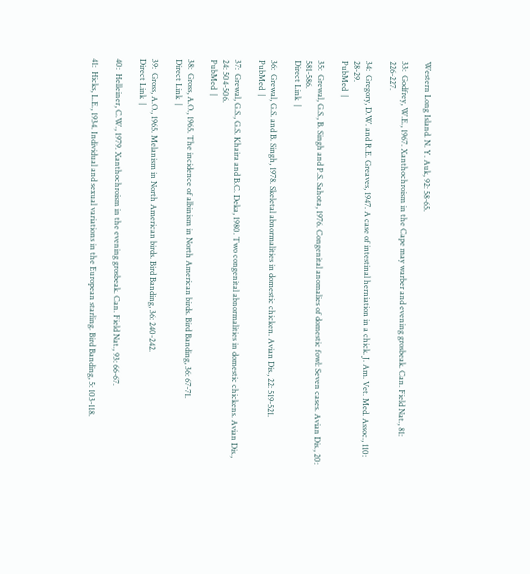Western Long Island. N. Y. Auk, 92: 58-65.

33:  Godfrey, W.E., 1967. Xanthochroism in the Cape may warber and evening grosbeak. Can. Field Nat., 81: 226-227.

34:  Gregory, D.W. and R.E. Greaves, 1947. A case of intestinal herniation in a chick. J. Am. Vet. Med. Assoc., 110: 28-29.
PubMed  |

35:  Grewal, G.S., B. Singh and P.S. Sahota, 1976. Congenital anomalies of domestic fowl: Seven cases. Avian Dis., 20: 581-586.
Direct Link  |

36:  Grewal, G.S. and B. Singh, 1978. Skeletal abnormalities in domestic chicken. Avian Dis., 22: 519-521.
PubMed  |

37:  Grewal, G.S., G.S. Khaira and B.C. Deka, 1980. Two congenital abnormalities in domestic chickens. Avian Dis., 24: 504-506.
PubMed  |

38:  Gross, A.O., 1965. The incidence of albinism in North American birds. Bird Banding, 36: 67-71.
Direct Link  |

39:  Gross, A.O., 1965. Melanism in North American birds. Bird Banding, 36: 240-242.
Direct Link  |

40:  Helleiner, C.W., 1979. Xanthochroism in the evening grosbeak. Can. Field Nat., 93: 66-67.

41:  Hicks, L.E., 1934. Individual and sexual variations in the European starling. Bird Banding, 5: 103-118.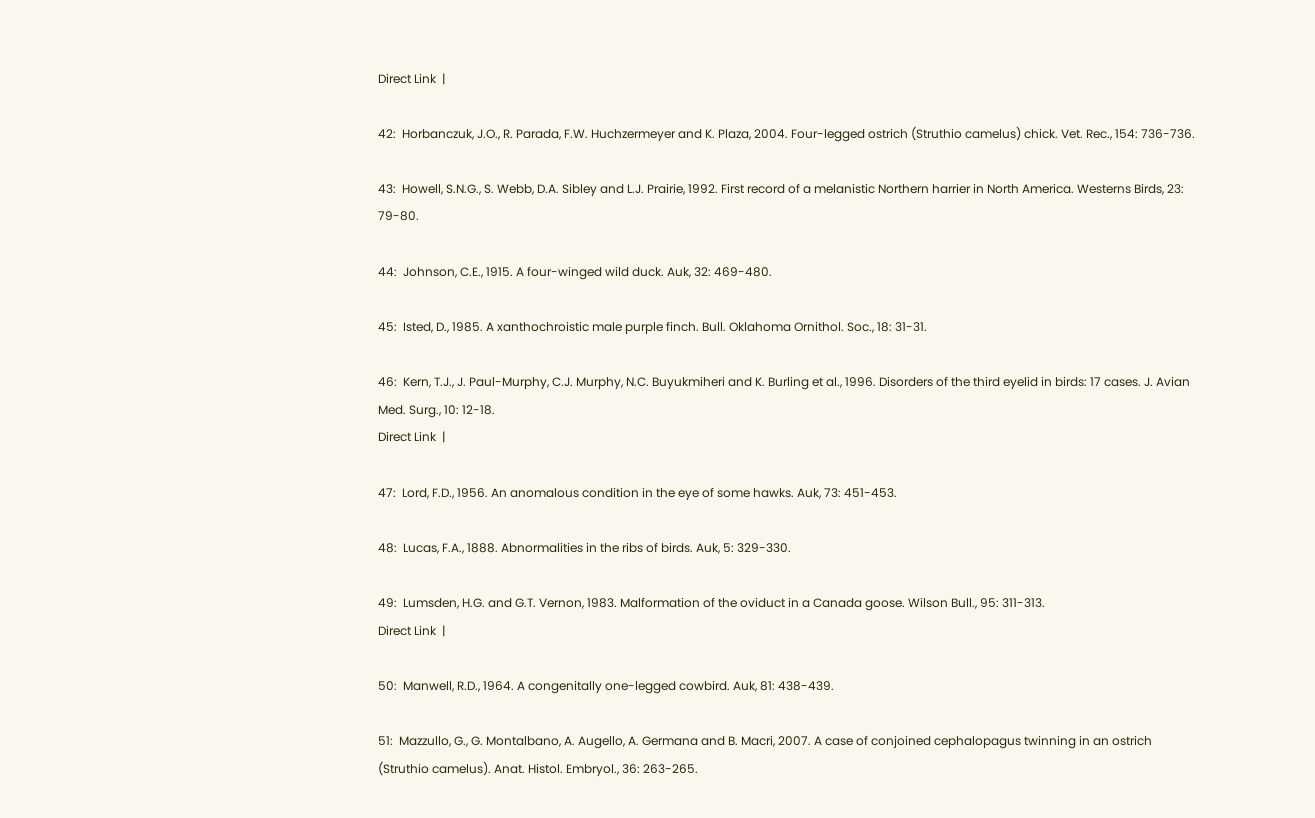Direct Link  |

42:  Horbanczuk, J.O., R. Parada, F.W. Huchzermeyer and K. Plaza, 2004. Four-legged ostrich (Struthio camelus) chick. Vet. Rec., 154: 736-736.

43:  Howell, S.N.G., S. Webb, D.A. Sibley and L.J. Prairie, 1992. First record of a melanistic Northern harrier in North America. Westerns Birds, 23: 79-80.

44:  Johnson, C.E., 1915. A four-winged wild duck. Auk, 32: 469-480.

45:  Isted, D., 1985. A xanthochroistic male purple finch. Bull. Oklahoma Ornithol. Soc., 18: 31-31.

46:  Kern, T.J., J. Paul-Murphy, C.J. Murphy, N.C. Buyukmiheri and K. Burling et al., 1996. Disorders of the third eyelid in birds: 17 cases. J. Avian Med. Surg., 10: 12-18.
Direct Link  |

47:  Lord, F.D., 1956. An anomalous condition in the eye of some hawks. Auk, 73: 451-453.

48:  Lucas, F.A., 1888. Abnormalities in the ribs of birds. Auk, 5: 329-330.

49:  Lumsden, H.G. and G.T. Vernon, 1983. Malformation of the oviduct in a Canada goose. Wilson Bull., 95: 311-313.
Direct Link  |

50:  Manwell, R.D., 1964. A congenitally one-legged cowbird. Auk, 81: 438-439.

51:  Mazzullo, G., G. Montalbano, A. Augello, A. Germana and B. Macri, 2007. A case of conjoined cephalopagus twinning in an ostrich (Struthio camelus). Anat. Histol. Embryol., 36: 263-265.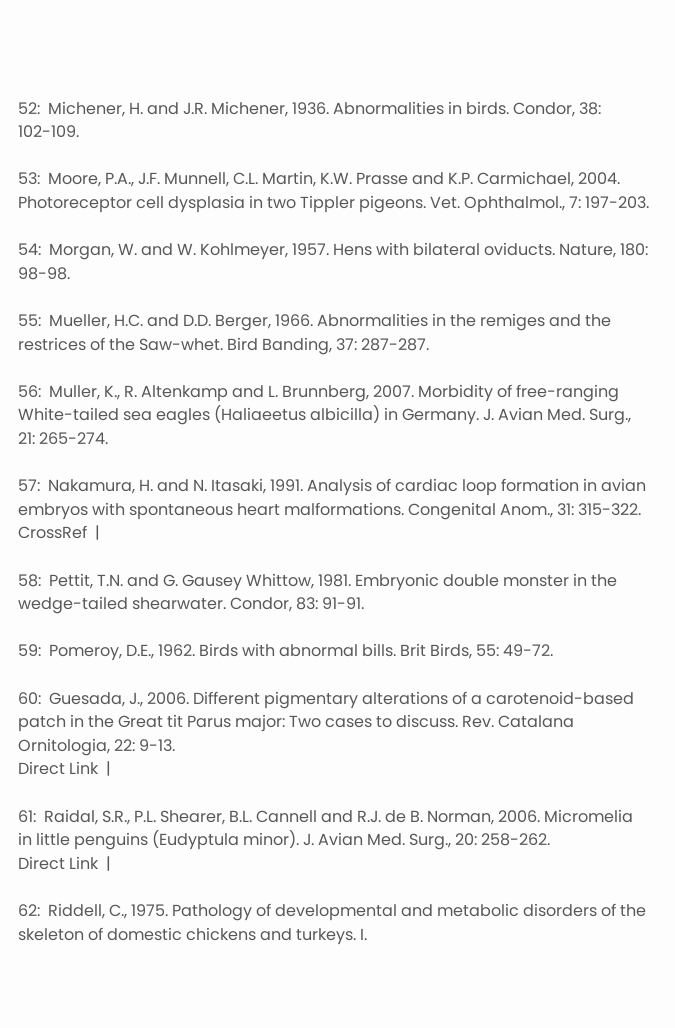52:  Michener, H. and J.R. Michener, 1936. Abnormalities in birds. Condor, 38: 102-109.

53:  Moore, P.A., J.F. Munnell, C.L. Martin, K.W. Prasse and K.P. Carmichael, 2004. Photoreceptor cell dysplasia in two Tippler pigeons. Vet. Ophthalmol., 7: 197-203.

54:  Morgan, W. and W. Kohlmeyer, 1957. Hens with bilateral oviducts. Nature, 180: 98-98.

55:  Mueller, H.C. and D.D. Berger, 1966. Abnormalities in the remiges and the restrices of the Saw-whet. Bird Banding, 37: 287-287.

56:  Muller, K., R. Altenkamp and L. Brunnberg, 2007. Morbidity of free-ranging White-tailed sea eagles (Haliaeetus albicilla) in Germany. J. Avian Med. Surg., 21: 265-274.

57:  Nakamura, H. and N. Itasaki, 1991. Analysis of cardiac loop formation in avian embryos with spontaneous heart malformations. Congenital Anom., 31: 315-322.
CrossRef  |

58:  Pettit, T.N. and G. Gausey Whittow, 1981. Embryonic double monster in the wedge-tailed shearwater. Condor, 83: 91-91.

59:  Pomeroy, D.E., 1962. Birds with abnormal bills. Brit Birds, 55: 49-72.

60:  Guesada, J., 2006. Different pigmentary alterations of a carotenoid-based patch in the Great tit Parus major: Two cases to discuss. Rev. Catalana Ornitologia, 22: 9-13.
Direct Link  |

61:  Raidal, S.R., P.L. Shearer, B.L. Cannell and R.J. de B. Norman, 2006. Micromelia in little penguins (Eudyptula minor). J. Avian Med. Surg., 20: 258-262.
Direct Link  |

62:  Riddell, C., 1975. Pathology of developmental and metabolic disorders of the skeleton of domestic chickens and turkeys. I.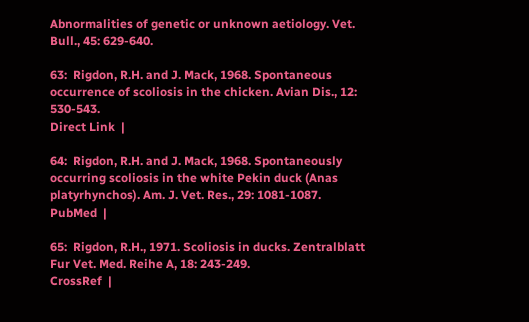Abnormalities of genetic or unknown aetiology. Vet. Bull., 45: 629-640.

63:  Rigdon, R.H. and J. Mack, 1968. Spontaneous occurrence of scoliosis in the chicken. Avian Dis., 12: 530-543.
Direct Link  |

64:  Rigdon, R.H. and J. Mack, 1968. Spontaneously occurring scoliosis in the white Pekin duck (Anas platyrhynchos). Am. J. Vet. Res., 29: 1081-1087.
PubMed  |

65:  Rigdon, R.H., 1971. Scoliosis in ducks. Zentralblatt Fur Vet. Med. Reihe A, 18: 243-249.
CrossRef  |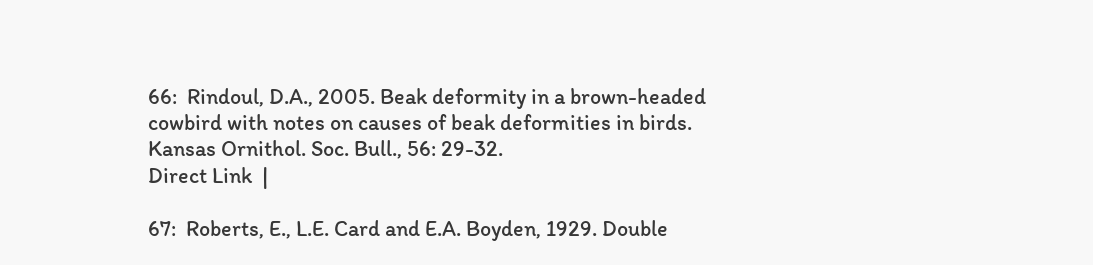66:  Rindoul, D.A., 2005. Beak deformity in a brown-headed cowbird with notes on causes of beak deformities in birds. Kansas Ornithol. Soc. Bull., 56: 29-32.
Direct Link  |

67:  Roberts, E., L.E. Card and E.A. Boyden, 1929. Double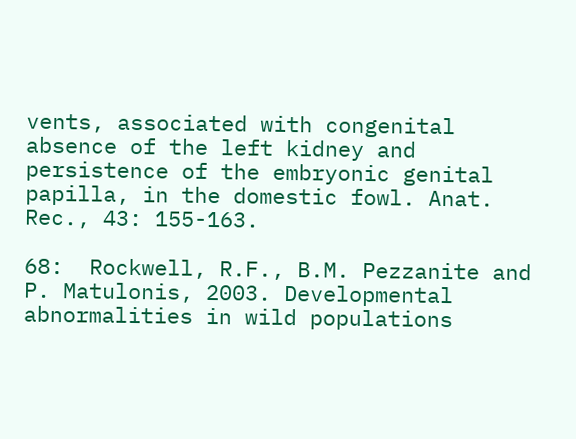vents, associated with congenital absence of the left kidney and persistence of the embryonic genital papilla, in the domestic fowl. Anat. Rec., 43: 155-163.

68:  Rockwell, R.F., B.M. Pezzanite and P. Matulonis, 2003. Developmental abnormalities in wild populations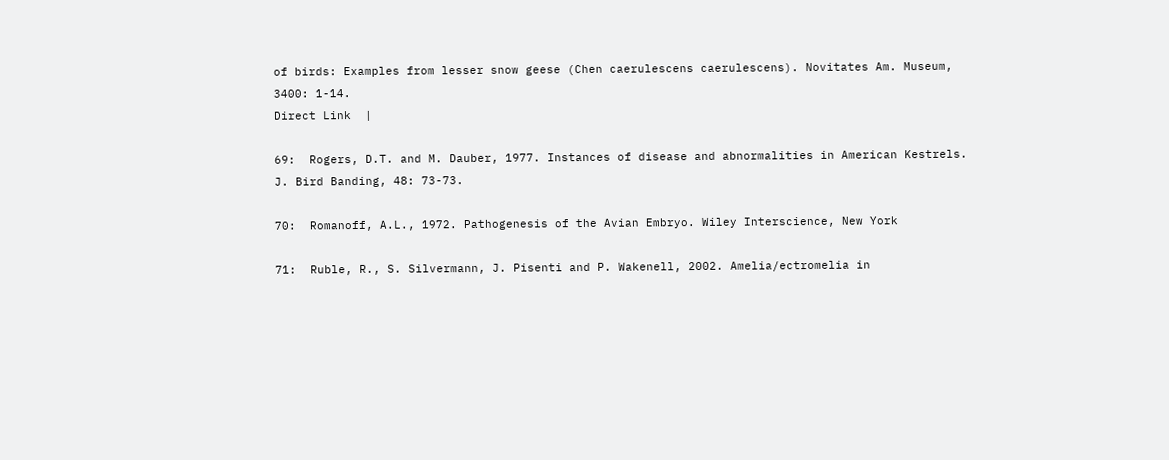of birds: Examples from lesser snow geese (Chen caerulescens caerulescens). Novitates Am. Museum, 3400: 1-14.
Direct Link  |

69:  Rogers, D.T. and M. Dauber, 1977. Instances of disease and abnormalities in American Kestrels. J. Bird Banding, 48: 73-73.

70:  Romanoff, A.L., 1972. Pathogenesis of the Avian Embryo. Wiley Interscience, New York

71:  Ruble, R., S. Silvermann, J. Pisenti and P. Wakenell, 2002. Amelia/ectromelia in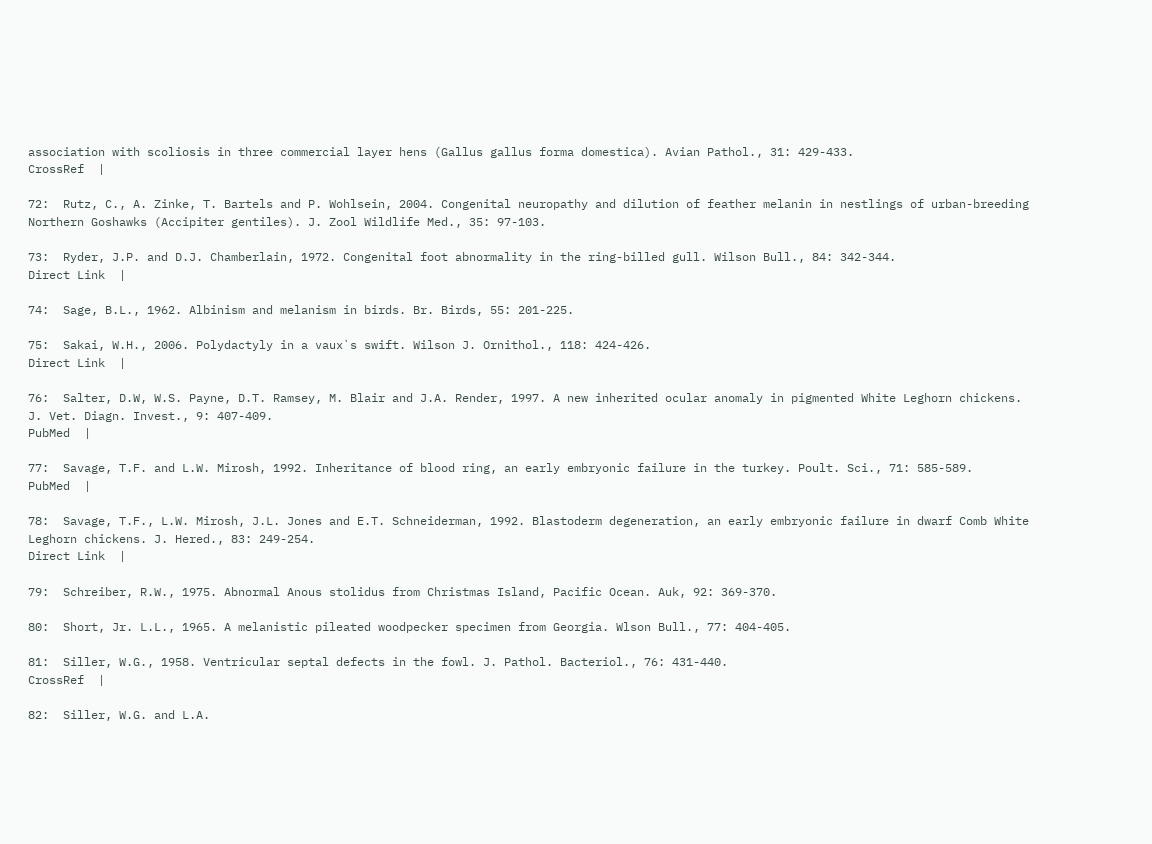association with scoliosis in three commercial layer hens (Gallus gallus forma domestica). Avian Pathol., 31: 429-433.
CrossRef  |

72:  Rutz, C., A. Zinke, T. Bartels and P. Wohlsein, 2004. Congenital neuropathy and dilution of feather melanin in nestlings of urban-breeding Northern Goshawks (Accipiter gentiles). J. Zool Wildlife Med., 35: 97-103.

73:  Ryder, J.P. and D.J. Chamberlain, 1972. Congenital foot abnormality in the ring-billed gull. Wilson Bull., 84: 342-344.
Direct Link  |

74:  Sage, B.L., 1962. Albinism and melanism in birds. Br. Birds, 55: 201-225.

75:  Sakai, W.H., 2006. Polydactyly in a vaux`s swift. Wilson J. Ornithol., 118: 424-426.
Direct Link  |

76:  Salter, D.W, W.S. Payne, D.T. Ramsey, M. Blair and J.A. Render, 1997. A new inherited ocular anomaly in pigmented White Leghorn chickens. J. Vet. Diagn. Invest., 9: 407-409.
PubMed  |

77:  Savage, T.F. and L.W. Mirosh, 1992. Inheritance of blood ring, an early embryonic failure in the turkey. Poult. Sci., 71: 585-589.
PubMed  |

78:  Savage, T.F., L.W. Mirosh, J.L. Jones and E.T. Schneiderman, 1992. Blastoderm degeneration, an early embryonic failure in dwarf Comb White Leghorn chickens. J. Hered., 83: 249-254.
Direct Link  |

79:  Schreiber, R.W., 1975. Abnormal Anous stolidus from Christmas Island, Pacific Ocean. Auk, 92: 369-370.

80:  Short, Jr. L.L., 1965. A melanistic pileated woodpecker specimen from Georgia. Wlson Bull., 77: 404-405.

81:  Siller, W.G., 1958. Ventricular septal defects in the fowl. J. Pathol. Bacteriol., 76: 431-440.
CrossRef  |

82:  Siller, W.G. and L.A.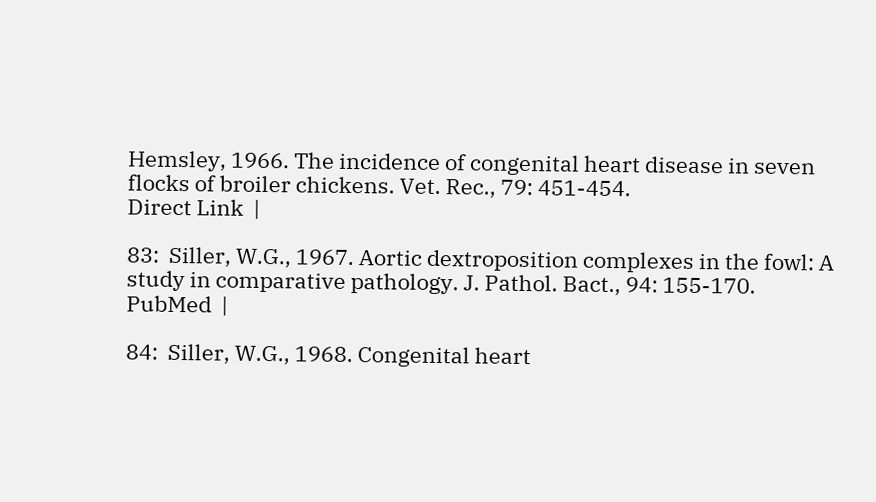Hemsley, 1966. The incidence of congenital heart disease in seven flocks of broiler chickens. Vet. Rec., 79: 451-454.
Direct Link  |

83:  Siller, W.G., 1967. Aortic dextroposition complexes in the fowl: A study in comparative pathology. J. Pathol. Bact., 94: 155-170.
PubMed  |

84:  Siller, W.G., 1968. Congenital heart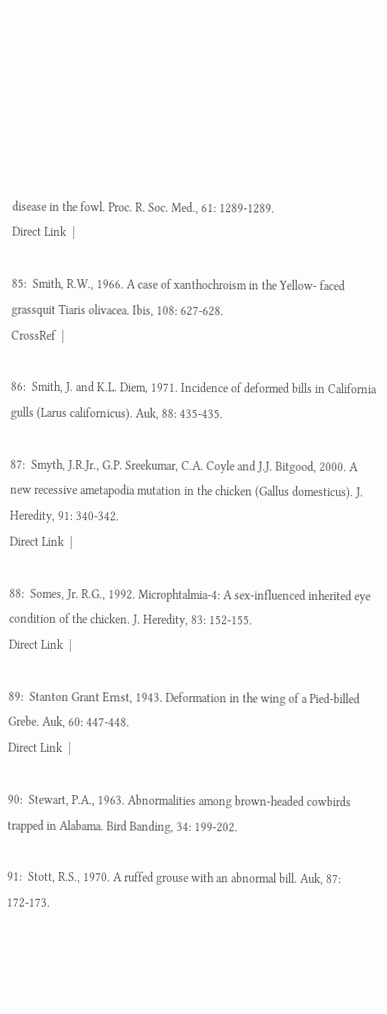disease in the fowl. Proc. R. Soc. Med., 61: 1289-1289.
Direct Link  |

85:  Smith, R.W., 1966. A case of xanthochroism in the Yellow- faced grassquit Tiaris olivacea. Ibis, 108: 627-628.
CrossRef  |

86:  Smith, J. and K.L. Diem, 1971. Incidence of deformed bills in California gulls (Larus californicus). Auk, 88: 435-435.

87:  Smyth, J.R.Jr., G.P. Sreekumar, C.A. Coyle and J.J. Bitgood, 2000. A new recessive ametapodia mutation in the chicken (Gallus domesticus). J. Heredity, 91: 340-342.
Direct Link  |

88:  Somes, Jr. R.G., 1992. Microphtalmia-4: A sex-influenced inherited eye condition of the chicken. J. Heredity, 83: 152-155.
Direct Link  |

89:  Stanton Grant Ernst, 1943. Deformation in the wing of a Pied-billed Grebe. Auk, 60: 447-448.
Direct Link  |

90:  Stewart, P.A., 1963. Abnormalities among brown-headed cowbirds trapped in Alabama. Bird Banding, 34: 199-202.

91:  Stott, R.S., 1970. A ruffed grouse with an abnormal bill. Auk, 87: 172-173.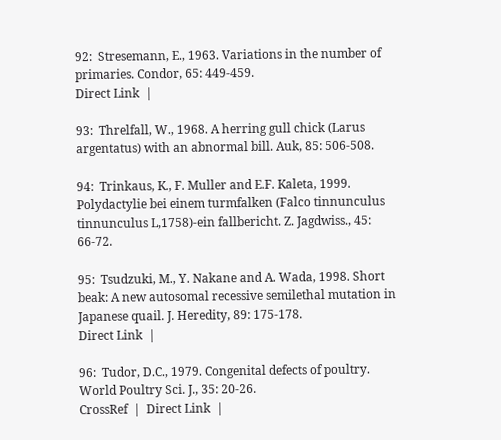92:  Stresemann, E., 1963. Variations in the number of primaries. Condor, 65: 449-459.
Direct Link  |

93:  Threlfall, W., 1968. A herring gull chick (Larus argentatus) with an abnormal bill. Auk, 85: 506-508.

94:  Trinkaus, K., F. Muller and E.F. Kaleta, 1999. Polydactylie bei einem turmfalken (Falco tinnunculus tinnunculus L,1758)-ein fallbericht. Z. Jagdwiss., 45: 66-72.

95:  Tsudzuki, M., Y. Nakane and A. Wada, 1998. Short beak: A new autosomal recessive semilethal mutation in Japanese quail. J. Heredity, 89: 175-178.
Direct Link  |

96:  Tudor, D.C., 1979. Congenital defects of poultry. World Poultry Sci. J., 35: 20-26.
CrossRef  |  Direct Link  |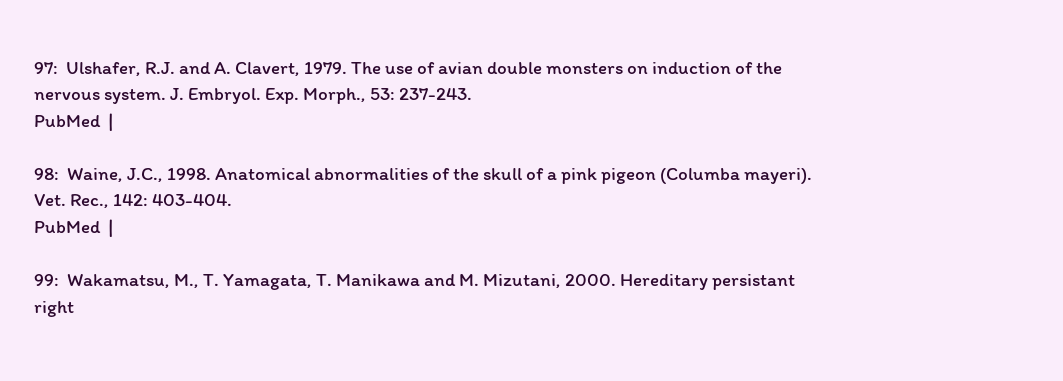97:  Ulshafer, R.J. and A. Clavert, 1979. The use of avian double monsters on induction of the nervous system. J. Embryol. Exp. Morph., 53: 237-243.
PubMed  |

98:  Waine, J.C., 1998. Anatomical abnormalities of the skull of a pink pigeon (Columba mayeri). Vet. Rec., 142: 403-404.
PubMed  |

99:  Wakamatsu, M., T. Yamagata, T. Manikawa and M. Mizutani, 2000. Hereditary persistant right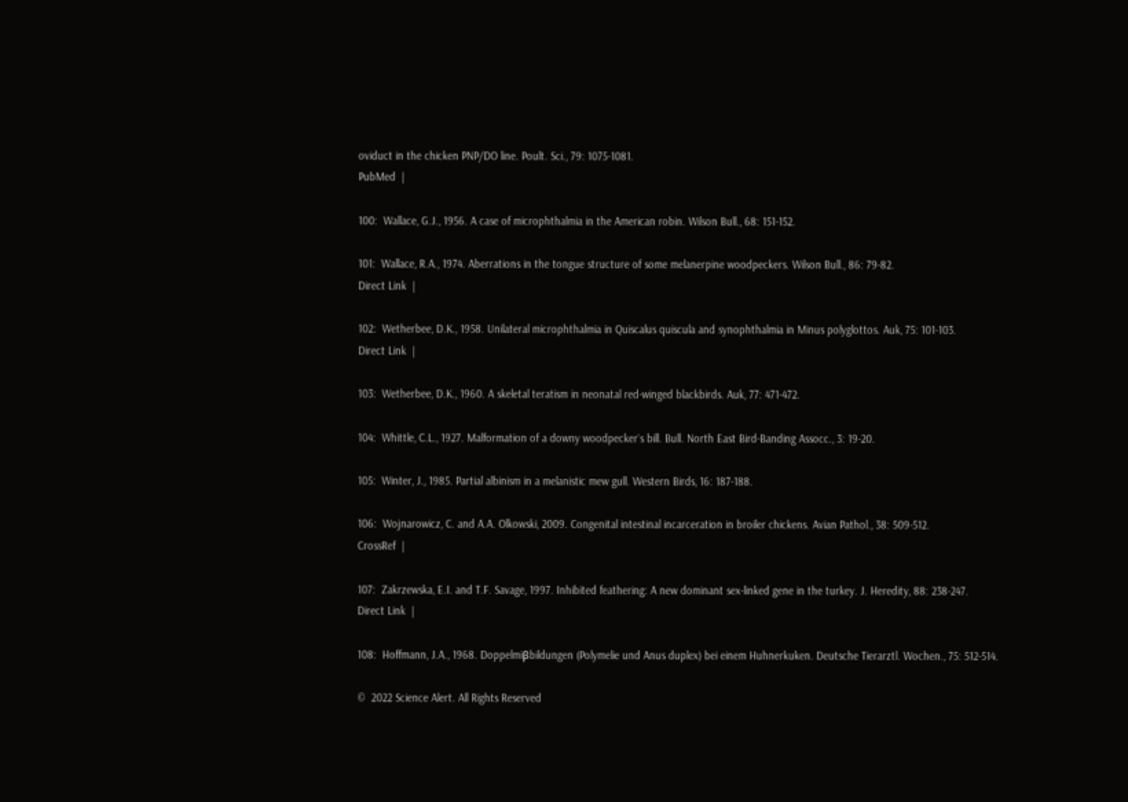oviduct in the chicken PNP/DO line. Poult. Sci., 79: 1075-1081.
PubMed  |

100:  Wallace, G.J., 1956. A case of microphthalmia in the American robin. Wilson Bull., 68: 151-152.

101:  Wallace, R.A., 1974. Aberrations in the tongue structure of some melanerpine woodpeckers. Wilson Bull., 86: 79-82.
Direct Link  |

102:  Wetherbee, D.K., 1958. Unilateral microphthalmia in Quiscalus quiscula and synophthalmia in Minus polyglottos. Auk, 75: 101-103.
Direct Link  |

103:  Wetherbee, D.K., 1960. A skeletal teratism in neonatal red-winged blackbirds. Auk, 77: 471-472.

104:  Whittle, C.L., 1927. Malformation of a downy woodpecker`s bill. Bull. North East Bird-Banding Assocc., 3: 19-20.

105:  Winter, J., 1985. Partial albinism in a melanistic mew gull. Western Birds, 16: 187-188.

106:  Wojnarowicz, C. and A.A. Olkowski, 2009. Congenital intestinal incarceration in broiler chickens. Avian Pathol., 38: 509-512.
CrossRef  |

107:  Zakrzewska, E.I. and T.F. Savage, 1997. Inhibited feathering: A new dominant sex-linked gene in the turkey. J. Heredity, 88: 238-247.
Direct Link  |

108:  Hoffmann, J.A., 1968. Doppelmiβbildungen (Polymelie und Anus duplex) bei einem Huhnerkuken. Deutsche Tierarztl. Wochen., 75: 512-514.

©  2022 Science Alert. All Rights Reserved